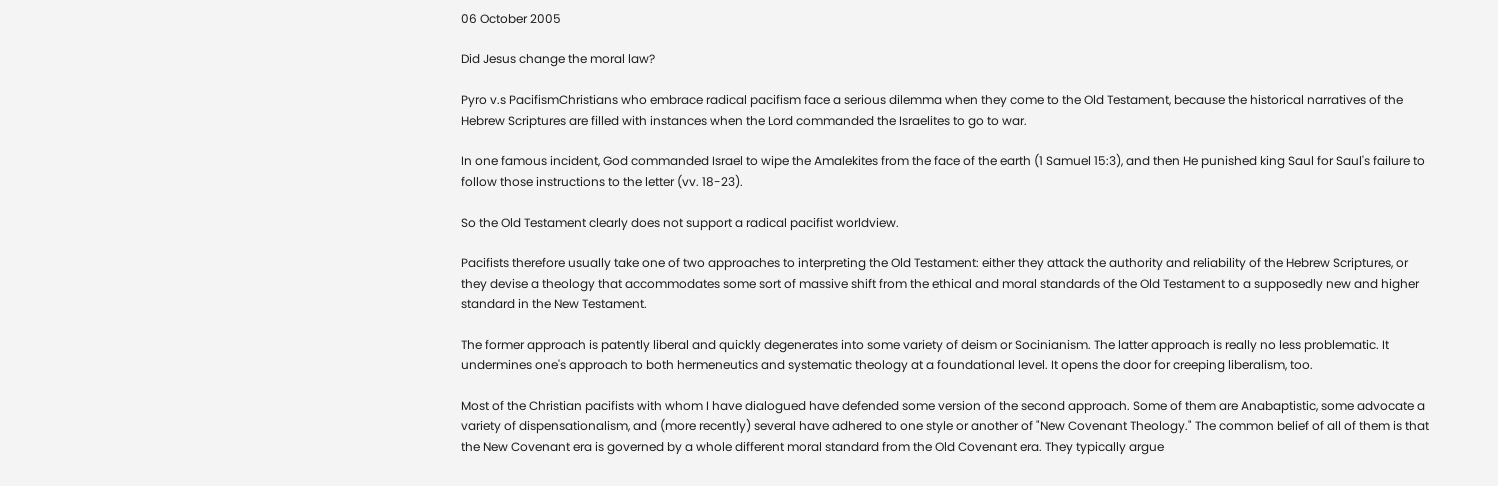06 October 2005

Did Jesus change the moral law?

Pyro v.s PacifismChristians who embrace radical pacifism face a serious dilemma when they come to the Old Testament, because the historical narratives of the Hebrew Scriptures are filled with instances when the Lord commanded the Israelites to go to war.

In one famous incident, God commanded Israel to wipe the Amalekites from the face of the earth (1 Samuel 15:3), and then He punished king Saul for Saul's failure to follow those instructions to the letter (vv. 18-23).

So the Old Testament clearly does not support a radical pacifist worldview.

Pacifists therefore usually take one of two approaches to interpreting the Old Testament: either they attack the authority and reliability of the Hebrew Scriptures, or they devise a theology that accommodates some sort of massive shift from the ethical and moral standards of the Old Testament to a supposedly new and higher standard in the New Testament.

The former approach is patently liberal and quickly degenerates into some variety of deism or Socinianism. The latter approach is really no less problematic. It undermines one's approach to both hermeneutics and systematic theology at a foundational level. It opens the door for creeping liberalism, too.

Most of the Christian pacifists with whom I have dialogued have defended some version of the second approach. Some of them are Anabaptistic, some advocate a variety of dispensationalism, and (more recently) several have adhered to one style or another of "New Covenant Theology." The common belief of all of them is that the New Covenant era is governed by a whole different moral standard from the Old Covenant era. They typically argue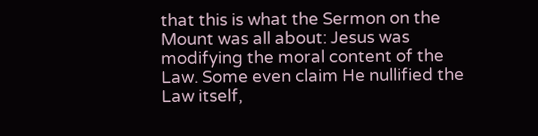that this is what the Sermon on the Mount was all about: Jesus was modifying the moral content of the Law. Some even claim He nullified the Law itself,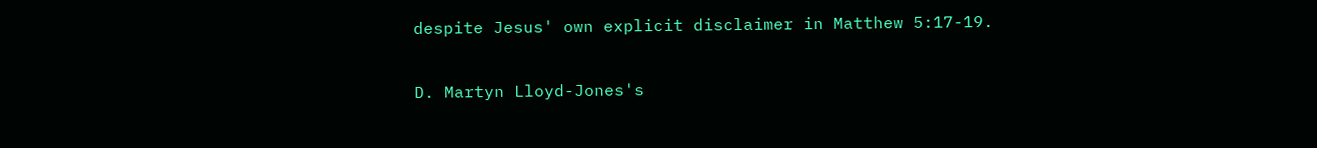despite Jesus' own explicit disclaimer in Matthew 5:17-19.

D. Martyn Lloyd-Jones's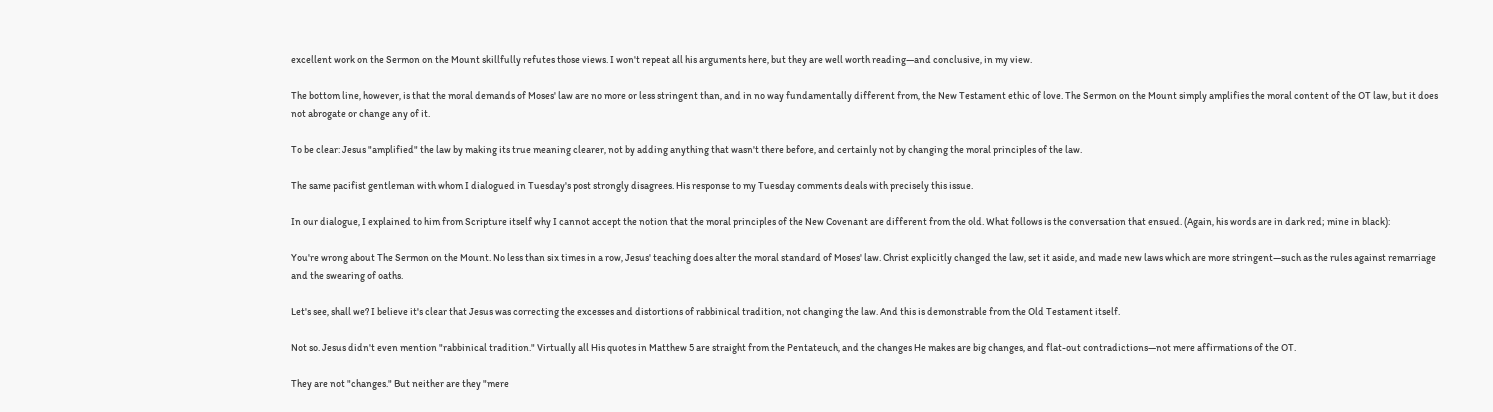excellent work on the Sermon on the Mount skillfully refutes those views. I won't repeat all his arguments here, but they are well worth reading—and conclusive, in my view.

The bottom line, however, is that the moral demands of Moses' law are no more or less stringent than, and in no way fundamentally different from, the New Testament ethic of love. The Sermon on the Mount simply amplifies the moral content of the OT law, but it does not abrogate or change any of it.

To be clear: Jesus "amplified" the law by making its true meaning clearer, not by adding anything that wasn't there before, and certainly not by changing the moral principles of the law.

The same pacifist gentleman with whom I dialogued in Tuesday's post strongly disagrees. His response to my Tuesday comments deals with precisely this issue.

In our dialogue, I explained to him from Scripture itself why I cannot accept the notion that the moral principles of the New Covenant are different from the old. What follows is the conversation that ensued. (Again, his words are in dark red; mine in black):

You're wrong about The Sermon on the Mount. No less than six times in a row, Jesus' teaching does alter the moral standard of Moses' law. Christ explicitly changed the law, set it aside, and made new laws which are more stringent—such as the rules against remarriage and the swearing of oaths.

Let's see, shall we? I believe it's clear that Jesus was correcting the excesses and distortions of rabbinical tradition, not changing the law. And this is demonstrable from the Old Testament itself.

Not so. Jesus didn't even mention "rabbinical tradition." Virtually all His quotes in Matthew 5 are straight from the Pentateuch, and the changes He makes are big changes, and flat-out contradictions—not mere affirmations of the OT.

They are not "changes." But neither are they "mere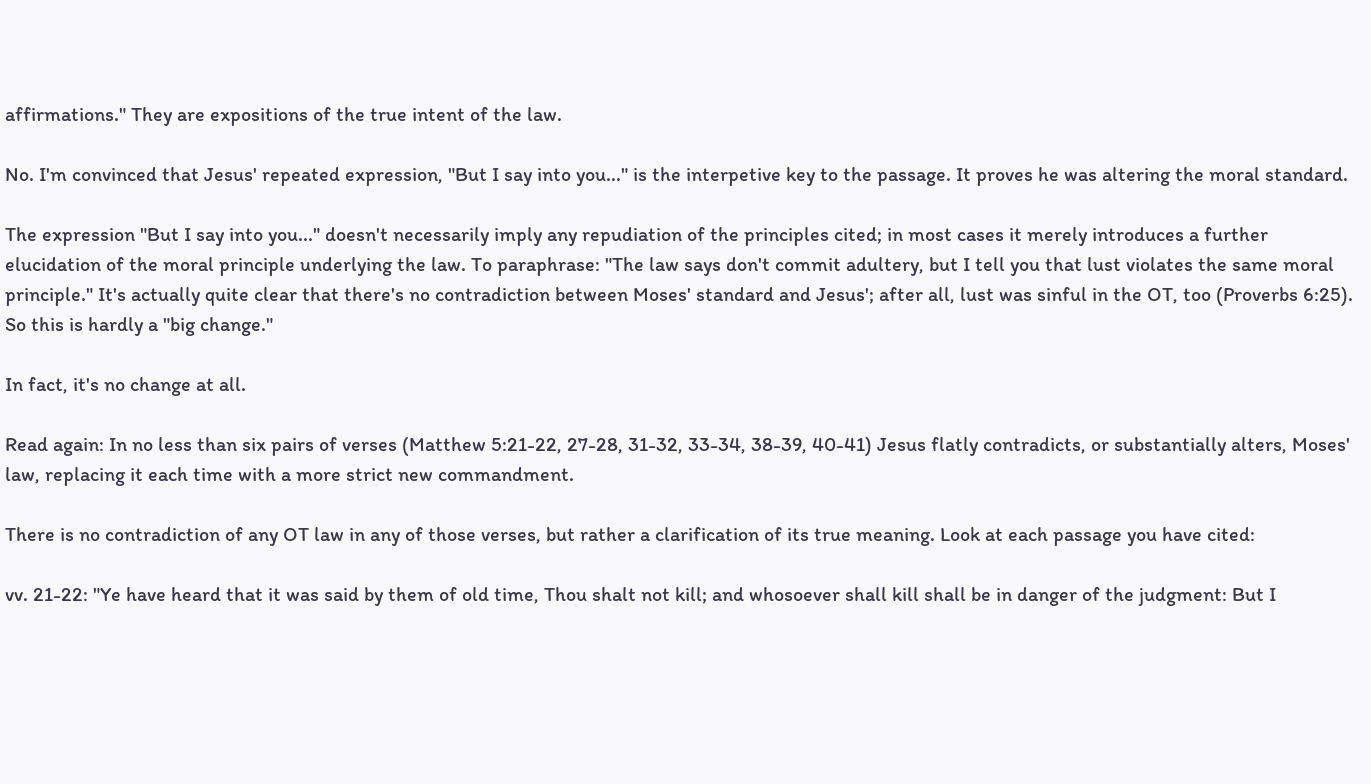affirmations." They are expositions of the true intent of the law.

No. I'm convinced that Jesus' repeated expression, "But I say into you..." is the interpetive key to the passage. It proves he was altering the moral standard.

The expression "But I say into you..." doesn't necessarily imply any repudiation of the principles cited; in most cases it merely introduces a further elucidation of the moral principle underlying the law. To paraphrase: "The law says don't commit adultery, but I tell you that lust violates the same moral principle." It's actually quite clear that there's no contradiction between Moses' standard and Jesus'; after all, lust was sinful in the OT, too (Proverbs 6:25). So this is hardly a "big change."

In fact, it's no change at all.

Read again: In no less than six pairs of verses (Matthew 5:21-22, 27-28, 31-32, 33-34, 38-39, 40-41) Jesus flatly contradicts, or substantially alters, Moses' law, replacing it each time with a more strict new commandment.

There is no contradiction of any OT law in any of those verses, but rather a clarification of its true meaning. Look at each passage you have cited:

vv. 21-22: "Ye have heard that it was said by them of old time, Thou shalt not kill; and whosoever shall kill shall be in danger of the judgment: But I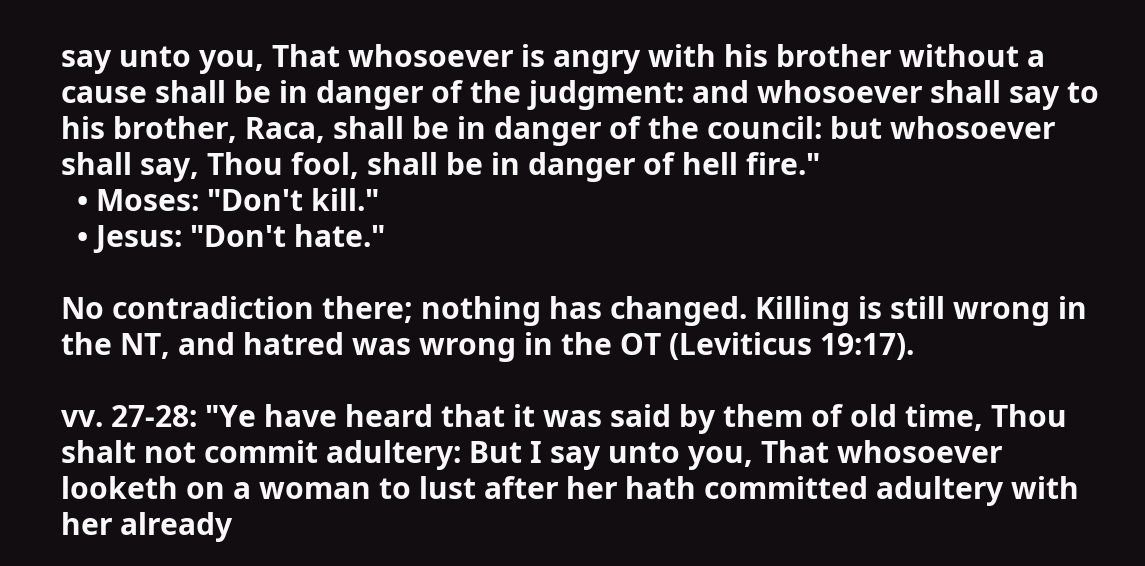say unto you, That whosoever is angry with his brother without a cause shall be in danger of the judgment: and whosoever shall say to his brother, Raca, shall be in danger of the council: but whosoever shall say, Thou fool, shall be in danger of hell fire."
  • Moses: "Don't kill."
  • Jesus: "Don't hate."

No contradiction there; nothing has changed. Killing is still wrong in the NT, and hatred was wrong in the OT (Leviticus 19:17).

vv. 27-28: "Ye have heard that it was said by them of old time, Thou shalt not commit adultery: But I say unto you, That whosoever looketh on a woman to lust after her hath committed adultery with her already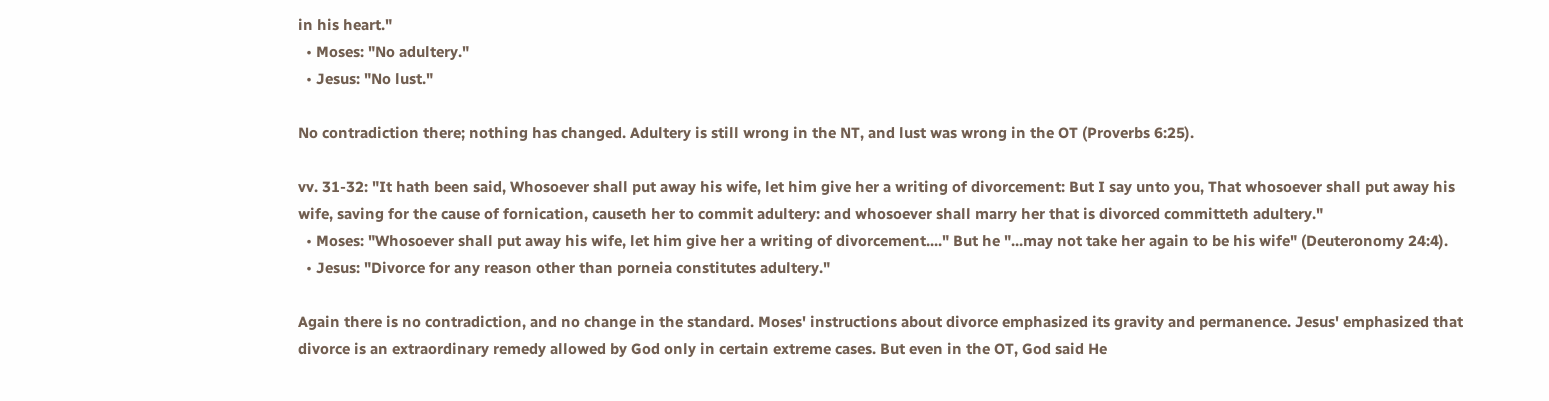in his heart."
  • Moses: "No adultery."
  • Jesus: "No lust."

No contradiction there; nothing has changed. Adultery is still wrong in the NT, and lust was wrong in the OT (Proverbs 6:25).

vv. 31-32: "It hath been said, Whosoever shall put away his wife, let him give her a writing of divorcement: But I say unto you, That whosoever shall put away his wife, saving for the cause of fornication, causeth her to commit adultery: and whosoever shall marry her that is divorced committeth adultery."
  • Moses: "Whosoever shall put away his wife, let him give her a writing of divorcement...." But he "...may not take her again to be his wife" (Deuteronomy 24:4).
  • Jesus: "Divorce for any reason other than porneia constitutes adultery."

Again there is no contradiction, and no change in the standard. Moses' instructions about divorce emphasized its gravity and permanence. Jesus' emphasized that divorce is an extraordinary remedy allowed by God only in certain extreme cases. But even in the OT, God said He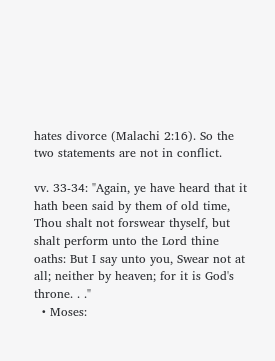hates divorce (Malachi 2:16). So the two statements are not in conflict.

vv. 33-34: "Again, ye have heard that it hath been said by them of old time, Thou shalt not forswear thyself, but shalt perform unto the Lord thine oaths: But I say unto you, Swear not at all; neither by heaven; for it is God's throne. . ."
  • Moses: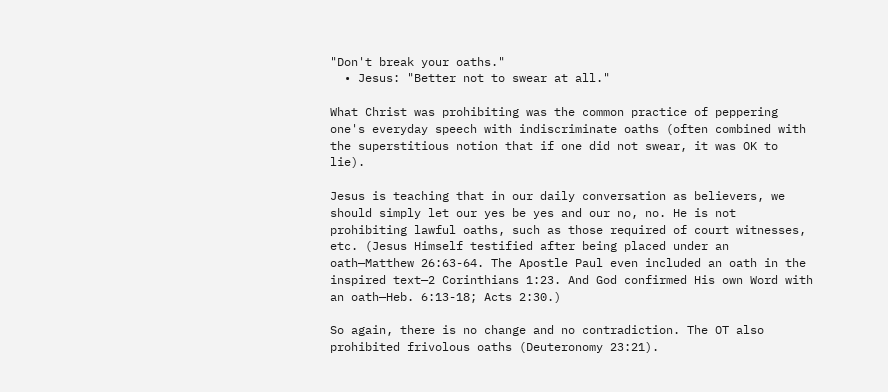"Don't break your oaths."
  • Jesus: "Better not to swear at all."

What Christ was prohibiting was the common practice of peppering one's everyday speech with indiscriminate oaths (often combined with the superstitious notion that if one did not swear, it was OK to lie).

Jesus is teaching that in our daily conversation as believers, we should simply let our yes be yes and our no, no. He is not prohibiting lawful oaths, such as those required of court witnesses, etc. (Jesus Himself testified after being placed under an oath—Matthew 26:63-64. The Apostle Paul even included an oath in the inspired text—2 Corinthians 1:23. And God confirmed His own Word with an oath—Heb. 6:13-18; Acts 2:30.)

So again, there is no change and no contradiction. The OT also prohibited frivolous oaths (Deuteronomy 23:21).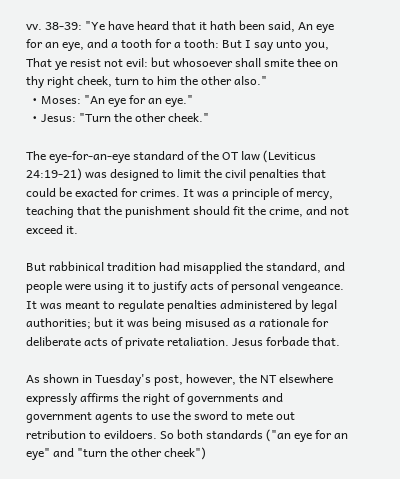vv. 38-39: "Ye have heard that it hath been said, An eye for an eye, and a tooth for a tooth: But I say unto you, That ye resist not evil: but whosoever shall smite thee on thy right cheek, turn to him the other also."
  • Moses: "An eye for an eye."
  • Jesus: "Turn the other cheek."

The eye-for-an-eye standard of the OT law (Leviticus 24:19-21) was designed to limit the civil penalties that could be exacted for crimes. It was a principle of mercy, teaching that the punishment should fit the crime, and not exceed it.

But rabbinical tradition had misapplied the standard, and people were using it to justify acts of personal vengeance. It was meant to regulate penalties administered by legal authorities; but it was being misused as a rationale for deliberate acts of private retaliation. Jesus forbade that.

As shown in Tuesday's post, however, the NT elsewhere expressly affirms the right of governments and government agents to use the sword to mete out retribution to evildoers. So both standards ("an eye for an eye" and "turn the other cheek")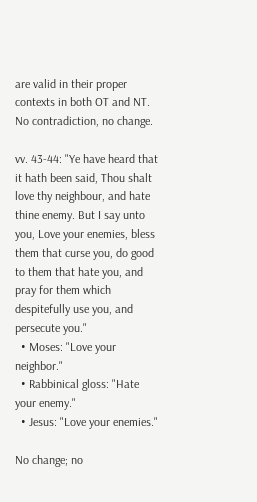are valid in their proper contexts in both OT and NT. No contradiction, no change.

vv. 43-44: "Ye have heard that it hath been said, Thou shalt love thy neighbour, and hate thine enemy. But I say unto you, Love your enemies, bless them that curse you, do good to them that hate you, and pray for them which despitefully use you, and persecute you."
  • Moses: "Love your neighbor."
  • Rabbinical gloss: "Hate your enemy."
  • Jesus: "Love your enemies."

No change; no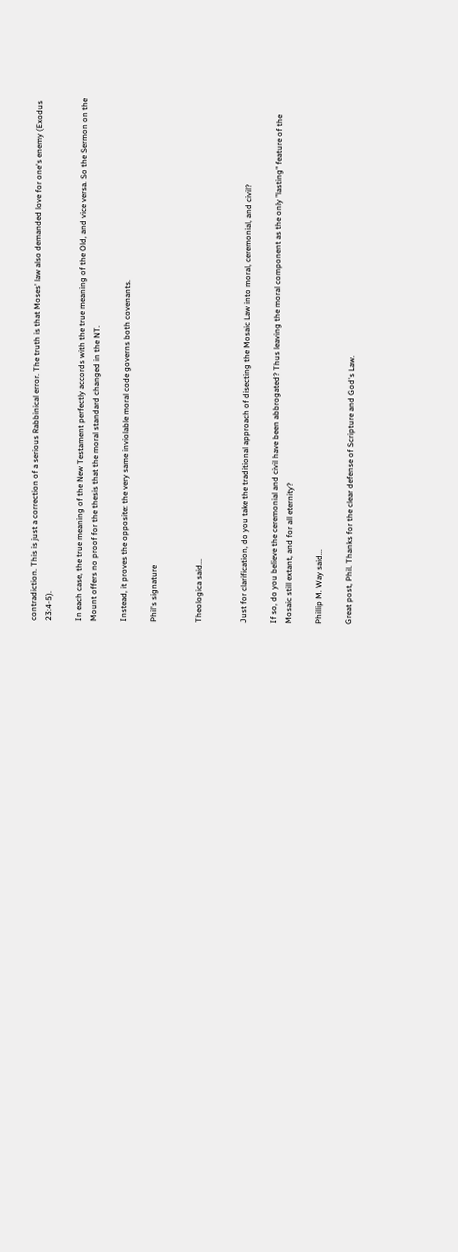contradiction. This is just a correction of a serious Rabbinical error. The truth is that Moses' law also demanded love for one's enemy (Exodus 23:4-5).

In each case, the true meaning of the New Testament perfectly accords with the true meaning of the Old, and vice versa. So the Sermon on the Mount offers no proof for the thesis that the moral standard changed in the NT.

Instead, it proves the opposite: the very same inviolable moral code governs both covenants.

Phil's signature


Theologica said...


Just for clarification, do you take the traditional approach of disecting the Mosaic Law into moral, ceremonial, and civil?

If so, do you believe the ceremonial and civil have been abbrogated? Thus leaving the moral component as the only "lasting" feature of the Mosaic still extant, and for all eternity?

Phillip M. Way said...

Great post, Phil. Thanks for the clear defense of Scripture and God's Law.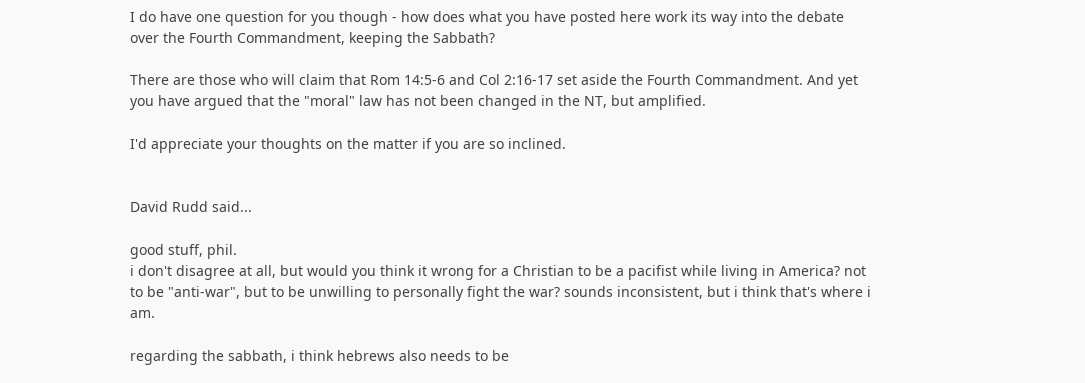I do have one question for you though - how does what you have posted here work its way into the debate over the Fourth Commandment, keeping the Sabbath?

There are those who will claim that Rom 14:5-6 and Col 2:16-17 set aside the Fourth Commandment. And yet you have argued that the "moral" law has not been changed in the NT, but amplified.

I'd appreciate your thoughts on the matter if you are so inclined.


David Rudd said...

good stuff, phil.
i don't disagree at all, but would you think it wrong for a Christian to be a pacifist while living in America? not to be "anti-war", but to be unwilling to personally fight the war? sounds inconsistent, but i think that's where i am.

regarding the sabbath, i think hebrews also needs to be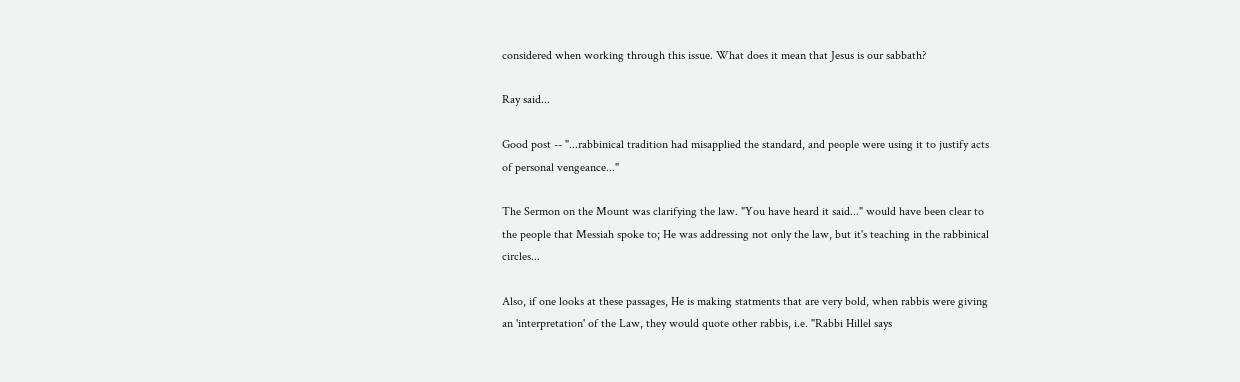considered when working through this issue. What does it mean that Jesus is our sabbath?

Ray said...

Good post -- "...rabbinical tradition had misapplied the standard, and people were using it to justify acts of personal vengeance..."

The Sermon on the Mount was clarifying the law. "You have heard it said..." would have been clear to the people that Messiah spoke to; He was addressing not only the law, but it's teaching in the rabbinical circles...

Also, if one looks at these passages, He is making statments that are very bold, when rabbis were giving an 'interpretation' of the Law, they would quote other rabbis, i.e. "Rabbi Hillel says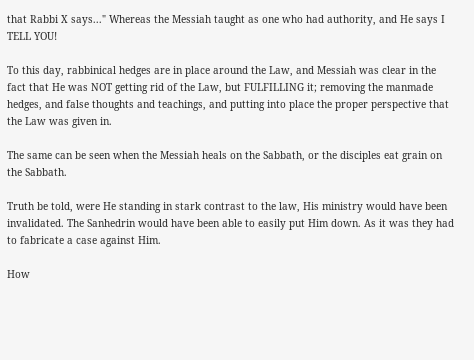that Rabbi X says..." Whereas the Messiah taught as one who had authority, and He says I TELL YOU!

To this day, rabbinical hedges are in place around the Law, and Messiah was clear in the fact that He was NOT getting rid of the Law, but FULFILLING it; removing the manmade hedges, and false thoughts and teachings, and putting into place the proper perspective that the Law was given in.

The same can be seen when the Messiah heals on the Sabbath, or the disciples eat grain on the Sabbath.

Truth be told, were He standing in stark contrast to the law, His ministry would have been invalidated. The Sanhedrin would have been able to easily put Him down. As it was they had to fabricate a case against Him.

How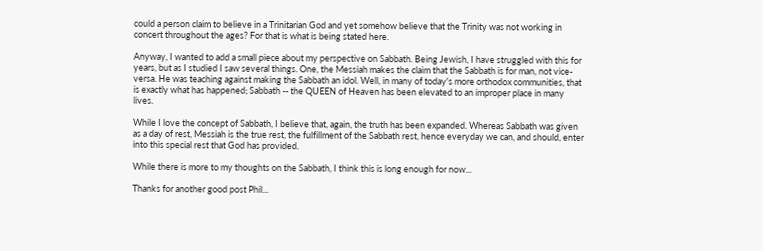could a person claim to believe in a Trinitarian God and yet somehow believe that the Trinity was not working in concert throughout the ages? For that is what is being stated here.

Anyway, I wanted to add a small piece about my perspective on Sabbath. Being Jewish, I have struggled with this for years, but as I studied I saw several things. One, the Messiah makes the claim that the Sabbath is for man, not vice-versa. He was teaching against making the Sabbath an idol. Well, in many of today's more orthodox communities, that is exactly what has happened; Sabbath -- the QUEEN of Heaven has been elevated to an improper place in many lives.

While I love the concept of Sabbath, I believe that, again, the truth has been expanded. Whereas Sabbath was given as a day of rest, Messiah is the true rest, the fulfillment of the Sabbath rest, hence everyday we can, and should, enter into this special rest that God has provided.

While there is more to my thoughts on the Sabbath, I think this is long enough for now...

Thanks for another good post Phil...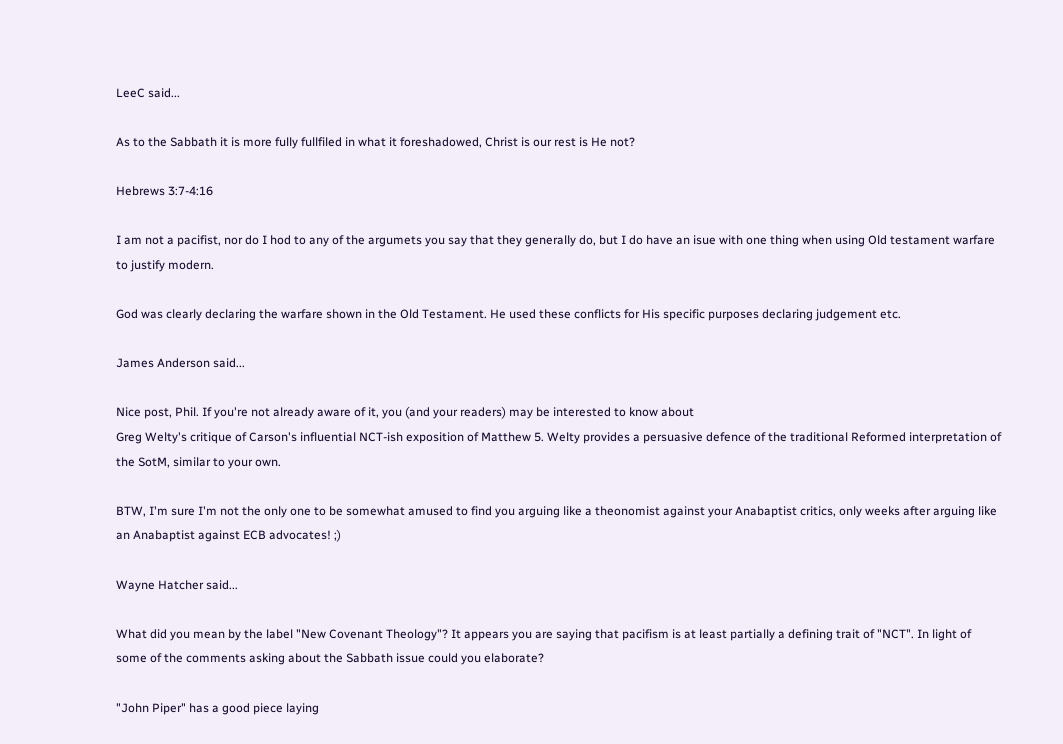LeeC said...

As to the Sabbath it is more fully fullfiled in what it foreshadowed, Christ is our rest is He not?

Hebrews 3:7-4:16

I am not a pacifist, nor do I hod to any of the argumets you say that they generally do, but I do have an isue with one thing when using Old testament warfare to justify modern.

God was clearly declaring the warfare shown in the Old Testament. He used these conflicts for His specific purposes declaring judgement etc.

James Anderson said...

Nice post, Phil. If you're not already aware of it, you (and your readers) may be interested to know about
Greg Welty's critique of Carson's influential NCT-ish exposition of Matthew 5. Welty provides a persuasive defence of the traditional Reformed interpretation of the SotM, similar to your own.

BTW, I'm sure I'm not the only one to be somewhat amused to find you arguing like a theonomist against your Anabaptist critics, only weeks after arguing like an Anabaptist against ECB advocates! ;)

Wayne Hatcher said...

What did you mean by the label "New Covenant Theology"? It appears you are saying that pacifism is at least partially a defining trait of "NCT". In light of some of the comments asking about the Sabbath issue could you elaborate?

"John Piper" has a good piece laying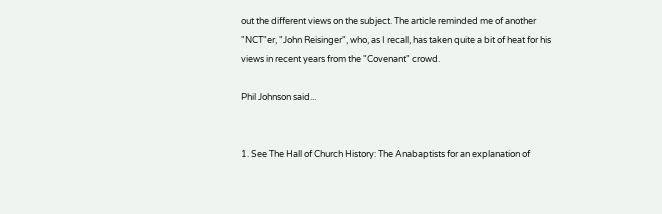out the different views on the subject. The article reminded me of another "NCT"er, "John Reisinger", who, as I recall, has taken quite a bit of heat for his views in recent years from the "Covenant" crowd.

Phil Johnson said...


1. See The Hall of Church History: The Anabaptists for an explanation of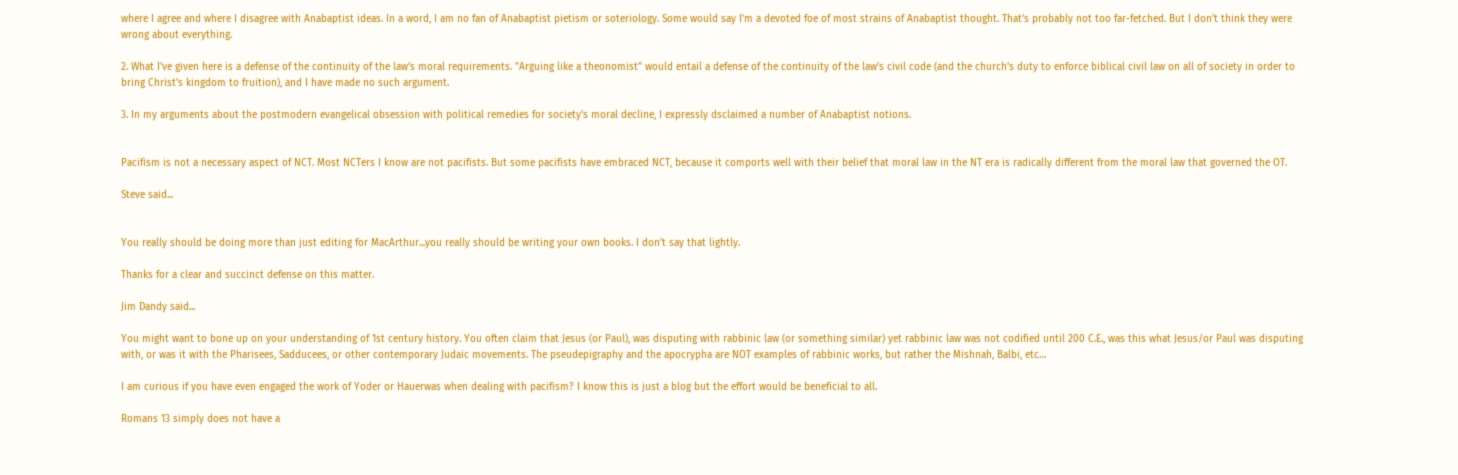where I agree and where I disagree with Anabaptist ideas. In a word, I am no fan of Anabaptist pietism or soteriology. Some would say I'm a devoted foe of most strains of Anabaptist thought. That's probably not too far-fetched. But I don't think they were wrong about everything.

2. What I've given here is a defense of the continuity of the law's moral requirements. "Arguing like a theonomist" would entail a defense of the continuity of the law's civil code (and the church's duty to enforce biblical civil law on all of society in order to bring Christ's kingdom to fruition), and I have made no such argument.

3. In my arguments about the postmodern evangelical obsession with political remedies for society's moral decline, I expressly dsclaimed a number of Anabaptist notions.


Pacifism is not a necessary aspect of NCT. Most NCTers I know are not pacifists. But some pacifists have embraced NCT, because it comports well with their belief that moral law in the NT era is radically different from the moral law that governed the OT.

Steve said...


You really should be doing more than just editing for MacArthur...you really should be writing your own books. I don't say that lightly.

Thanks for a clear and succinct defense on this matter.

Jim Dandy said...

You might want to bone up on your understanding of 1st century history. You often claim that Jesus (or Paul), was disputing with rabbinic law (or something similar) yet rabbinic law was not codified until 200 C.E., was this what Jesus/or Paul was disputing with, or was it with the Pharisees, Sadducees, or other contemporary Judaic movements. The pseudepigraphy and the apocrypha are NOT examples of rabbinic works, but rather the Mishnah, Balbi, etc…

I am curious if you have even engaged the work of Yoder or Hauerwas when dealing with pacifism? I know this is just a blog but the effort would be beneficial to all.

Romans 13 simply does not have a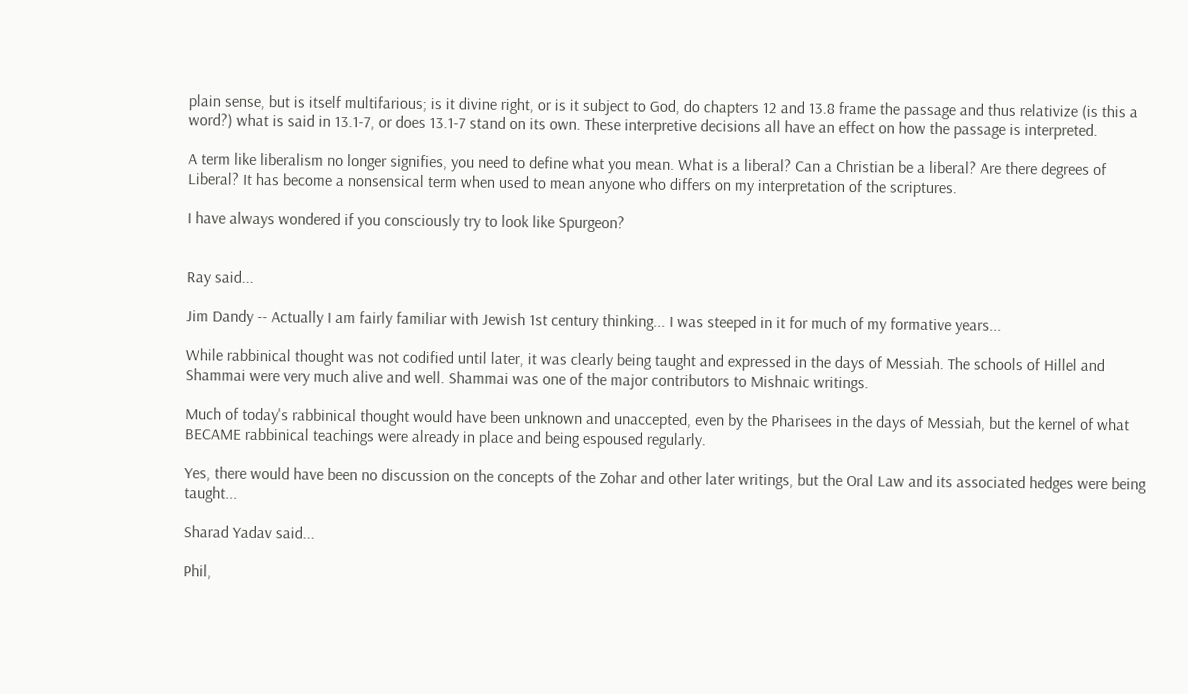plain sense, but is itself multifarious; is it divine right, or is it subject to God, do chapters 12 and 13.8 frame the passage and thus relativize (is this a word?) what is said in 13.1-7, or does 13.1-7 stand on its own. These interpretive decisions all have an effect on how the passage is interpreted.

A term like liberalism no longer signifies, you need to define what you mean. What is a liberal? Can a Christian be a liberal? Are there degrees of Liberal? It has become a nonsensical term when used to mean anyone who differs on my interpretation of the scriptures.

I have always wondered if you consciously try to look like Spurgeon?


Ray said...

Jim Dandy -- Actually I am fairly familiar with Jewish 1st century thinking... I was steeped in it for much of my formative years...

While rabbinical thought was not codified until later, it was clearly being taught and expressed in the days of Messiah. The schools of Hillel and Shammai were very much alive and well. Shammai was one of the major contributors to Mishnaic writings.

Much of today's rabbinical thought would have been unknown and unaccepted, even by the Pharisees in the days of Messiah, but the kernel of what BECAME rabbinical teachings were already in place and being espoused regularly.

Yes, there would have been no discussion on the concepts of the Zohar and other later writings, but the Oral Law and its associated hedges were being taught...

Sharad Yadav said...

Phil,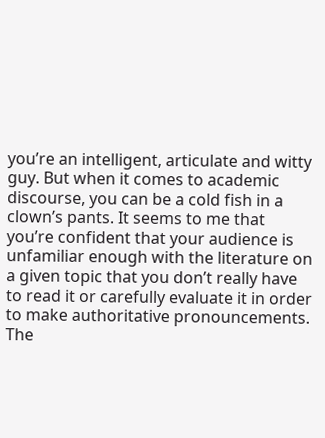you’re an intelligent, articulate and witty guy. But when it comes to academic discourse, you can be a cold fish in a clown’s pants. It seems to me that you’re confident that your audience is unfamiliar enough with the literature on a given topic that you don’t really have to read it or carefully evaluate it in order to make authoritative pronouncements. The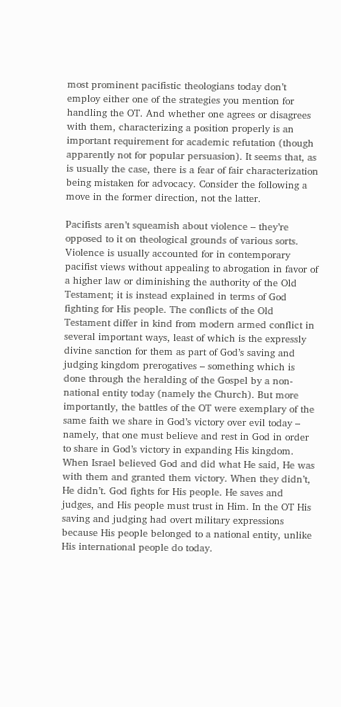most prominent pacifistic theologians today don’t employ either one of the strategies you mention for handling the OT. And whether one agrees or disagrees with them, characterizing a position properly is an important requirement for academic refutation (though apparently not for popular persuasion). It seems that, as is usually the case, there is a fear of fair characterization being mistaken for advocacy. Consider the following a move in the former direction, not the latter.

Pacifists aren’t squeamish about violence – they’re opposed to it on theological grounds of various sorts. Violence is usually accounted for in contemporary pacifist views without appealing to abrogation in favor of a higher law or diminishing the authority of the Old Testament; it is instead explained in terms of God fighting for His people. The conflicts of the Old Testament differ in kind from modern armed conflict in several important ways, least of which is the expressly divine sanction for them as part of God’s saving and judging kingdom prerogatives – something which is done through the heralding of the Gospel by a non-national entity today (namely the Church). But more importantly, the battles of the OT were exemplary of the same faith we share in God’s victory over evil today – namely, that one must believe and rest in God in order to share in God’s victory in expanding His kingdom. When Israel believed God and did what He said, He was with them and granted them victory. When they didn’t, He didn’t. God fights for His people. He saves and judges, and His people must trust in Him. In the OT His saving and judging had overt military expressions because His people belonged to a national entity, unlike His international people do today.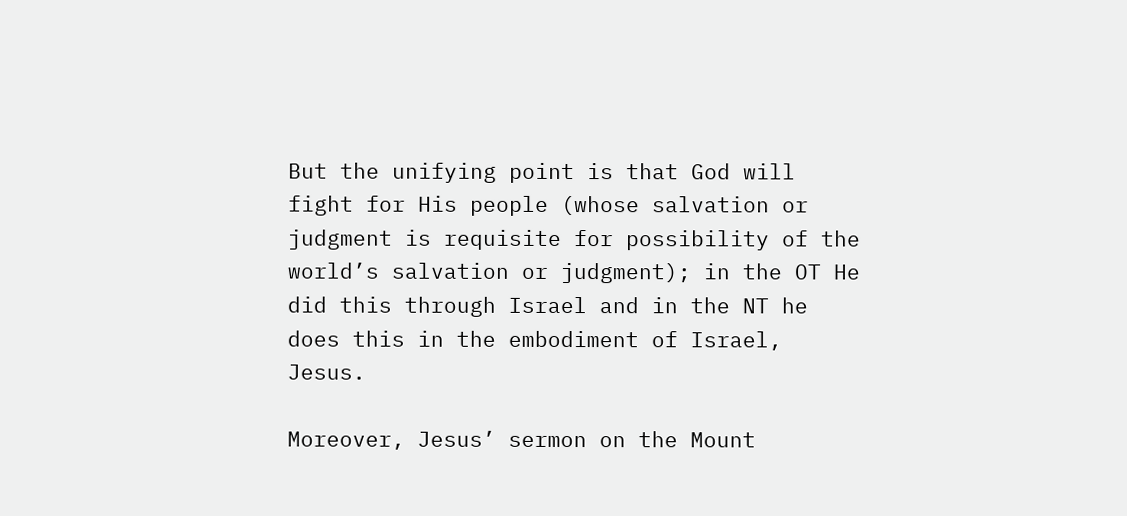But the unifying point is that God will fight for His people (whose salvation or judgment is requisite for possibility of the world’s salvation or judgment); in the OT He did this through Israel and in the NT he does this in the embodiment of Israel, Jesus.

Moreover, Jesus’ sermon on the Mount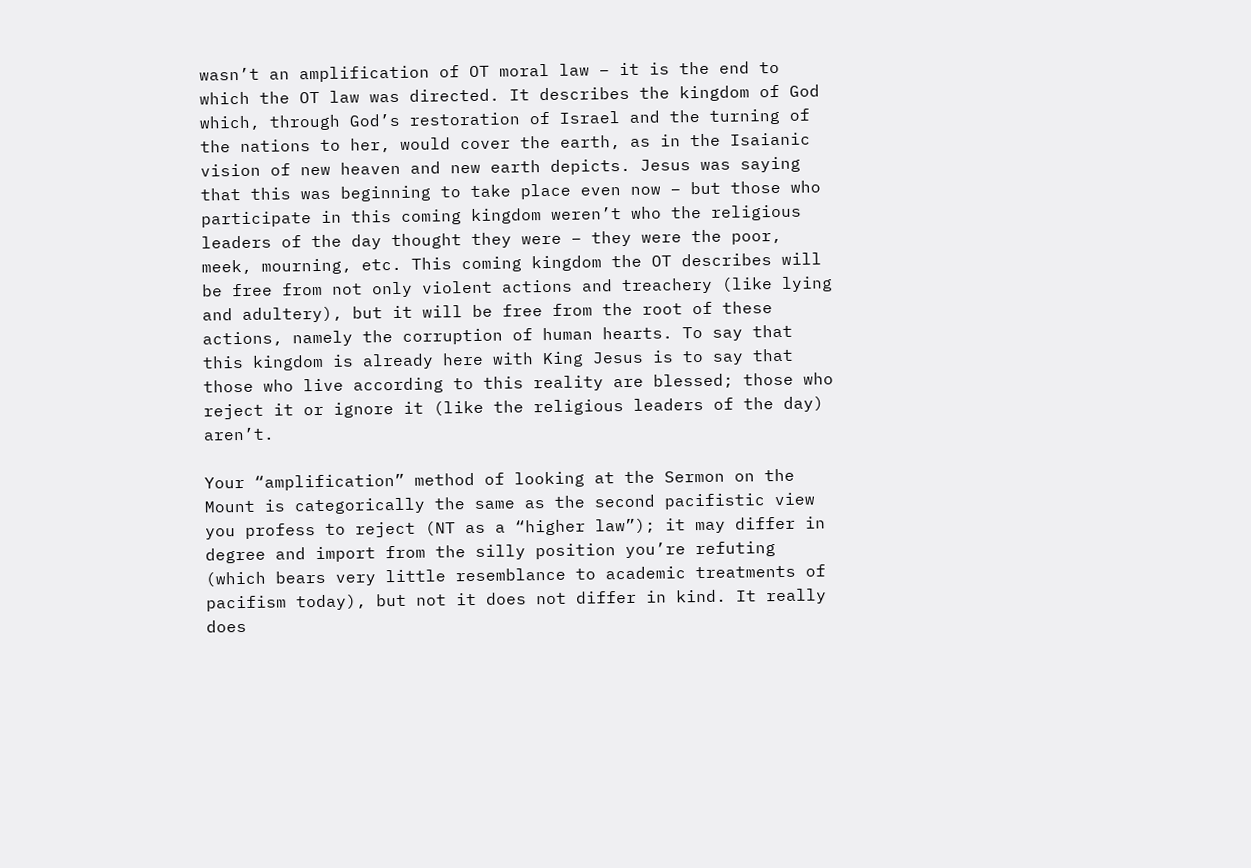wasn’t an amplification of OT moral law – it is the end to which the OT law was directed. It describes the kingdom of God which, through God’s restoration of Israel and the turning of the nations to her, would cover the earth, as in the Isaianic vision of new heaven and new earth depicts. Jesus was saying that this was beginning to take place even now – but those who participate in this coming kingdom weren’t who the religious leaders of the day thought they were – they were the poor, meek, mourning, etc. This coming kingdom the OT describes will be free from not only violent actions and treachery (like lying and adultery), but it will be free from the root of these actions, namely the corruption of human hearts. To say that this kingdom is already here with King Jesus is to say that those who live according to this reality are blessed; those who reject it or ignore it (like the religious leaders of the day) aren’t.

Your “amplification” method of looking at the Sermon on the Mount is categorically the same as the second pacifistic view you profess to reject (NT as a “higher law”); it may differ in degree and import from the silly position you’re refuting (which bears very little resemblance to academic treatments of pacifism today), but not it does not differ in kind. It really does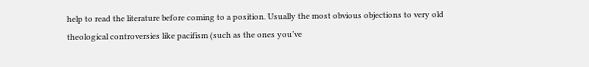help to read the literature before coming to a position. Usually the most obvious objections to very old theological controversies like pacifism (such as the ones you’ve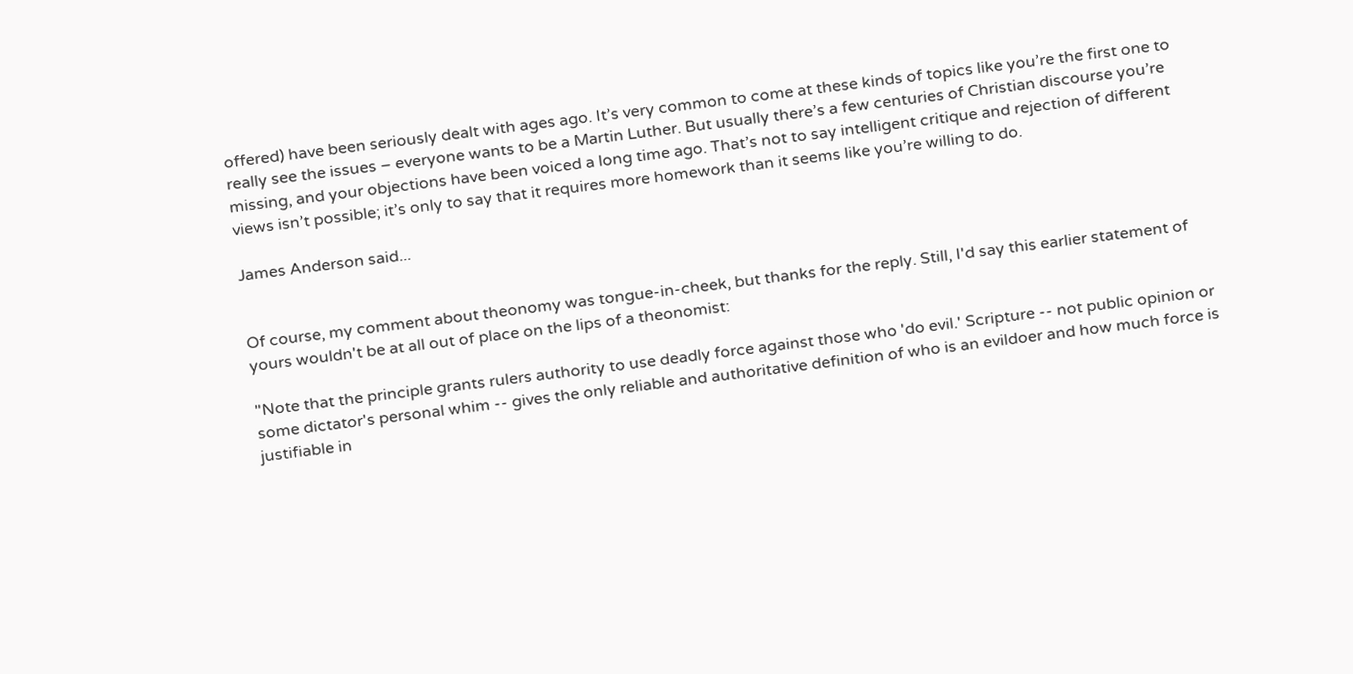offered) have been seriously dealt with ages ago. It’s very common to come at these kinds of topics like you’re the first one to really see the issues – everyone wants to be a Martin Luther. But usually there’s a few centuries of Christian discourse you’re missing, and your objections have been voiced a long time ago. That’s not to say intelligent critique and rejection of different views isn’t possible; it’s only to say that it requires more homework than it seems like you’re willing to do.

James Anderson said...


Of course, my comment about theonomy was tongue-in-cheek, but thanks for the reply. Still, I'd say this earlier statement of yours wouldn't be at all out of place on the lips of a theonomist:

"Note that the principle grants rulers authority to use deadly force against those who 'do evil.' Scripture -- not public opinion or some dictator's personal whim -- gives the only reliable and authoritative definition of who is an evildoer and how much force is justifiable in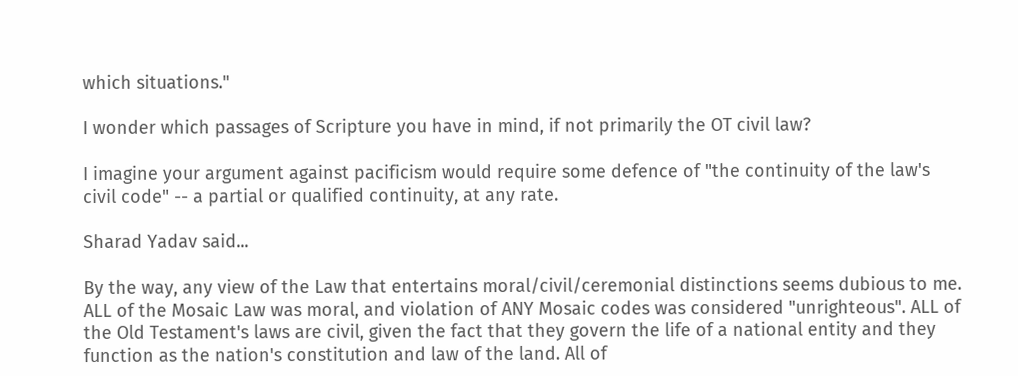which situations."

I wonder which passages of Scripture you have in mind, if not primarily the OT civil law?

I imagine your argument against pacificism would require some defence of "the continuity of the law's civil code" -- a partial or qualified continuity, at any rate.

Sharad Yadav said...

By the way, any view of the Law that entertains moral/civil/ceremonial distinctions seems dubious to me. ALL of the Mosaic Law was moral, and violation of ANY Mosaic codes was considered "unrighteous". ALL of the Old Testament's laws are civil, given the fact that they govern the life of a national entity and they function as the nation's constitution and law of the land. All of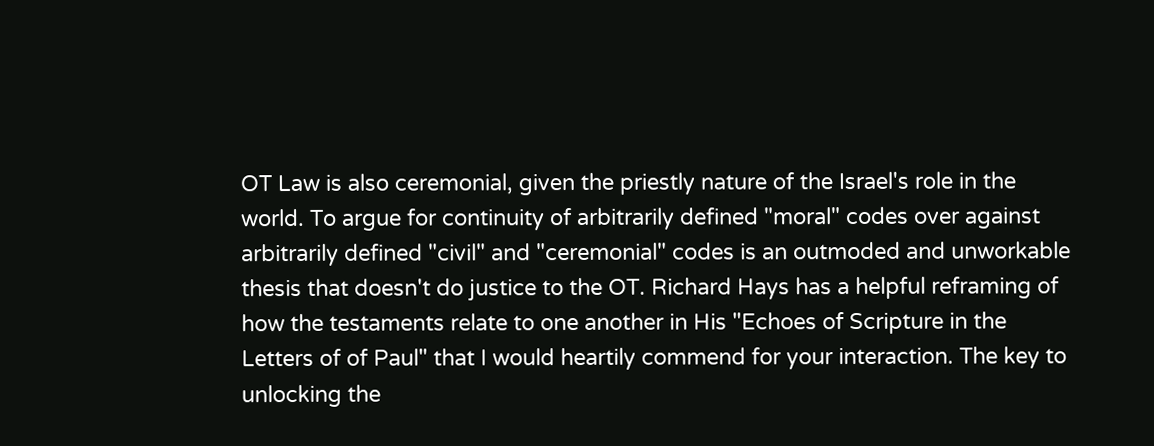OT Law is also ceremonial, given the priestly nature of the Israel's role in the world. To argue for continuity of arbitrarily defined "moral" codes over against arbitrarily defined "civil" and "ceremonial" codes is an outmoded and unworkable thesis that doesn't do justice to the OT. Richard Hays has a helpful reframing of how the testaments relate to one another in His "Echoes of Scripture in the Letters of of Paul" that I would heartily commend for your interaction. The key to unlocking the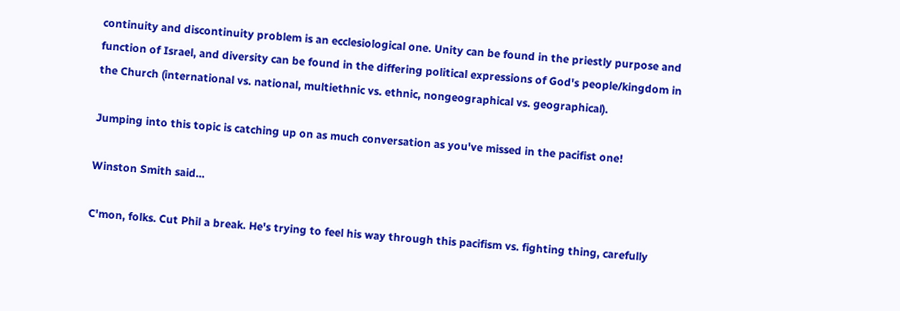continuity and discontinuity problem is an ecclesiological one. Unity can be found in the priestly purpose and function of Israel, and diversity can be found in the differing political expressions of God's people/kingdom in the Church (international vs. national, multiethnic vs. ethnic, nongeographical vs. geographical).

Jumping into this topic is catching up on as much conversation as you've missed in the pacifist one!

Winston Smith said...

C'mon, folks. Cut Phil a break. He's trying to feel his way through this pacifism vs. fighting thing, carefully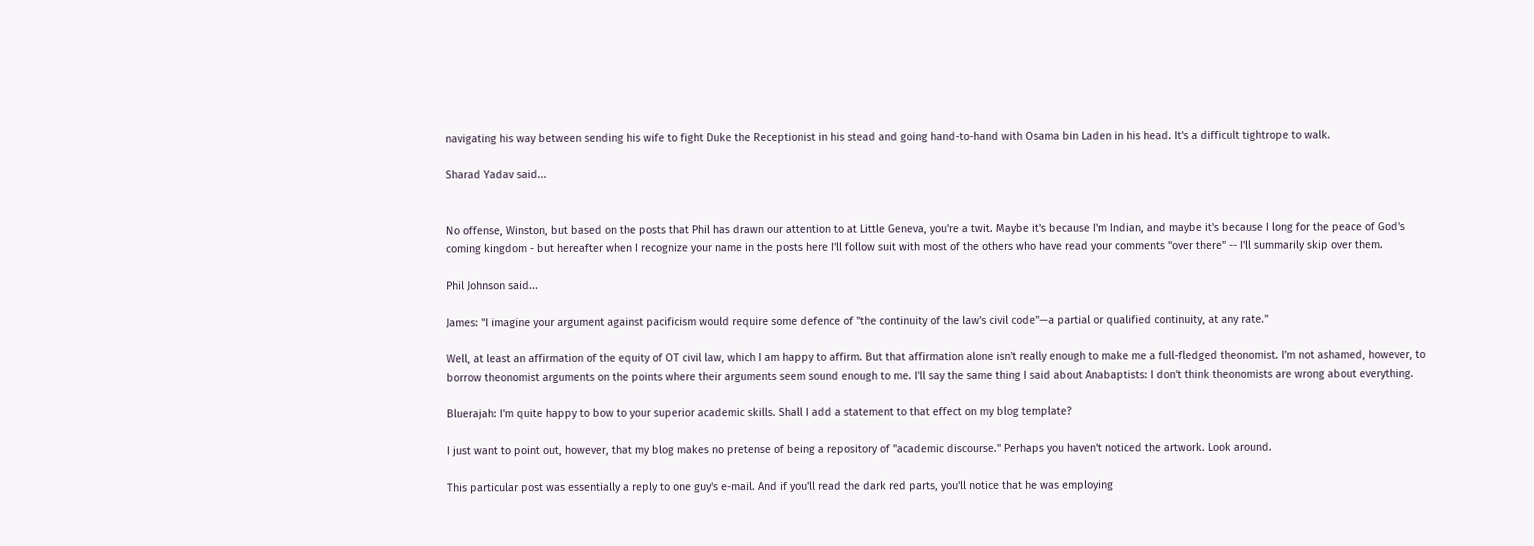navigating his way between sending his wife to fight Duke the Receptionist in his stead and going hand-to-hand with Osama bin Laden in his head. It's a difficult tightrope to walk.

Sharad Yadav said...


No offense, Winston, but based on the posts that Phil has drawn our attention to at Little Geneva, you're a twit. Maybe it's because I'm Indian, and maybe it's because I long for the peace of God's coming kingdom - but hereafter when I recognize your name in the posts here I'll follow suit with most of the others who have read your comments "over there" -- I'll summarily skip over them.

Phil Johnson said...

James: "I imagine your argument against pacificism would require some defence of "the continuity of the law's civil code"—a partial or qualified continuity, at any rate."

Well, at least an affirmation of the equity of OT civil law, which I am happy to affirm. But that affirmation alone isn't really enough to make me a full-fledged theonomist. I'm not ashamed, however, to borrow theonomist arguments on the points where their arguments seem sound enough to me. I'll say the same thing I said about Anabaptists: I don't think theonomists are wrong about everything.

Bluerajah: I'm quite happy to bow to your superior academic skills. Shall I add a statement to that effect on my blog template?

I just want to point out, however, that my blog makes no pretense of being a repository of "academic discourse." Perhaps you haven't noticed the artwork. Look around.

This particular post was essentially a reply to one guy's e-mail. And if you'll read the dark red parts, you'll notice that he was employing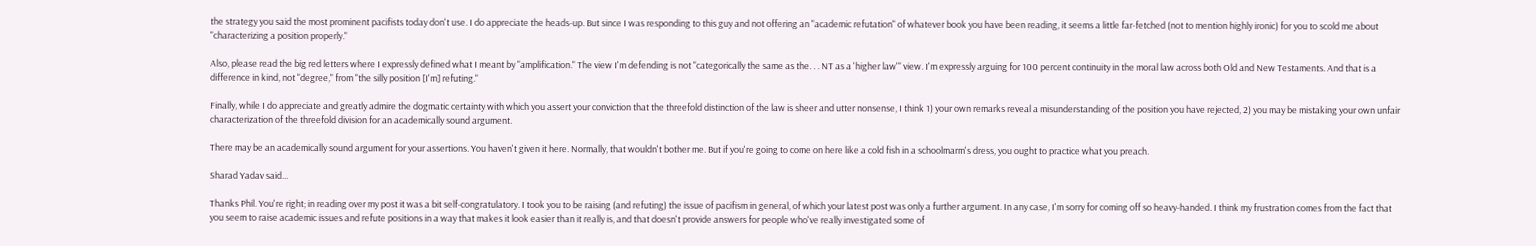the strategy you said the most prominent pacifists today don't use. I do appreciate the heads-up. But since I was responding to this guy and not offering an "academic refutation" of whatever book you have been reading, it seems a little far-fetched (not to mention highly ironic) for you to scold me about "characterizing a position properly."

Also, please read the big red letters where I expressly defined what I meant by "amplification." The view I'm defending is not "categorically the same as the. . . NT as a 'higher law'" view. I'm expressly arguing for 100 percent continuity in the moral law across both Old and New Testaments. And that is a difference in kind, not "degree," from "the silly position [I'm] refuting."

Finally, while I do appreciate and greatly admire the dogmatic certainty with which you assert your conviction that the threefold distinction of the law is sheer and utter nonsense, I think 1) your own remarks reveal a misunderstanding of the position you have rejected, 2) you may be mistaking your own unfair characterization of the threefold division for an academically sound argument.

There may be an academically sound argument for your assertions. You haven't given it here. Normally, that wouldn't bother me. But if you're going to come on here like a cold fish in a schoolmarm's dress, you ought to practice what you preach.

Sharad Yadav said...

Thanks Phil. You're right; in reading over my post it was a bit self-congratulatory. I took you to be raising (and refuting) the issue of pacifism in general, of which your latest post was only a further argument. In any case, I'm sorry for coming off so heavy-handed. I think my frustration comes from the fact that you seem to raise academic issues and refute positions in a way that makes it look easier than it really is, and that doesn't provide answers for people who've really investigated some of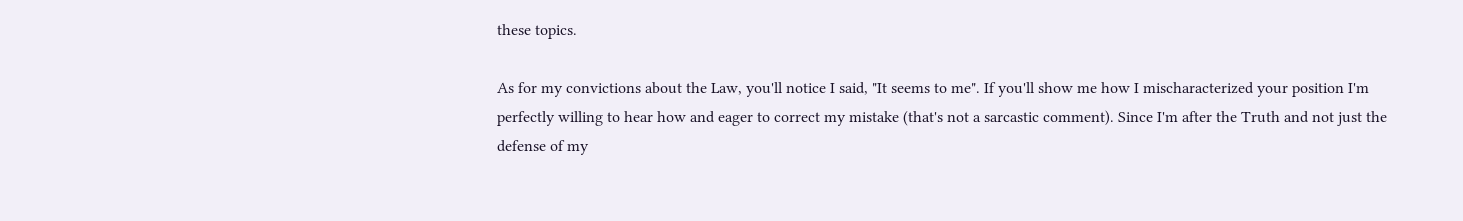these topics.

As for my convictions about the Law, you'll notice I said, "It seems to me". If you'll show me how I mischaracterized your position I'm perfectly willing to hear how and eager to correct my mistake (that's not a sarcastic comment). Since I'm after the Truth and not just the defense of my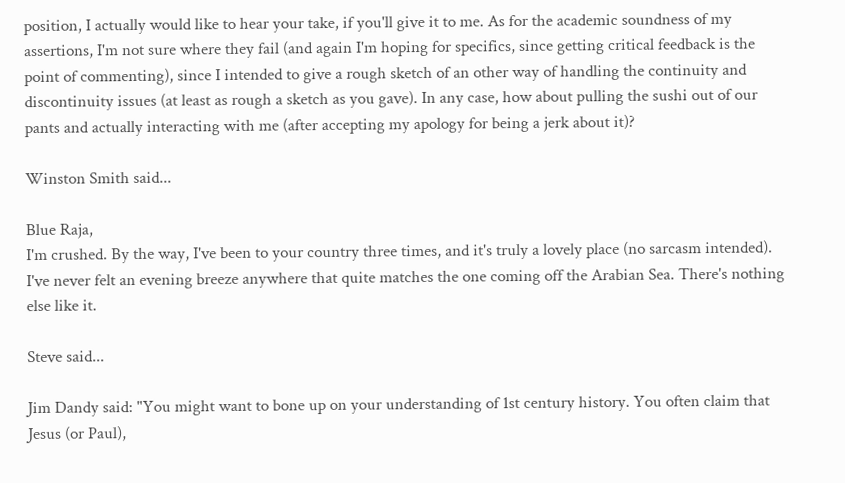position, I actually would like to hear your take, if you'll give it to me. As for the academic soundness of my assertions, I'm not sure where they fail (and again I'm hoping for specifics, since getting critical feedback is the point of commenting), since I intended to give a rough sketch of an other way of handling the continuity and discontinuity issues (at least as rough a sketch as you gave). In any case, how about pulling the sushi out of our pants and actually interacting with me (after accepting my apology for being a jerk about it)?

Winston Smith said...

Blue Raja,
I'm crushed. By the way, I've been to your country three times, and it's truly a lovely place (no sarcasm intended). I've never felt an evening breeze anywhere that quite matches the one coming off the Arabian Sea. There's nothing else like it.

Steve said...

Jim Dandy said: "You might want to bone up on your understanding of 1st century history. You often claim that Jesus (or Paul),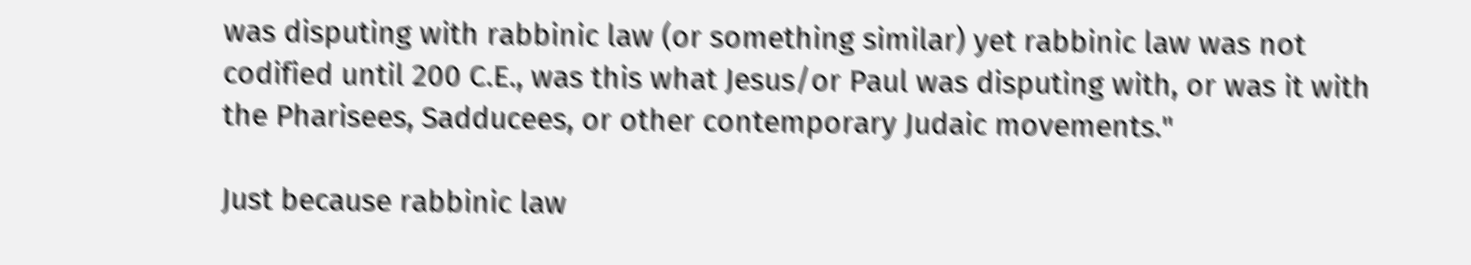was disputing with rabbinic law (or something similar) yet rabbinic law was not codified until 200 C.E., was this what Jesus/or Paul was disputing with, or was it with the Pharisees, Sadducees, or other contemporary Judaic movements."

Just because rabbinic law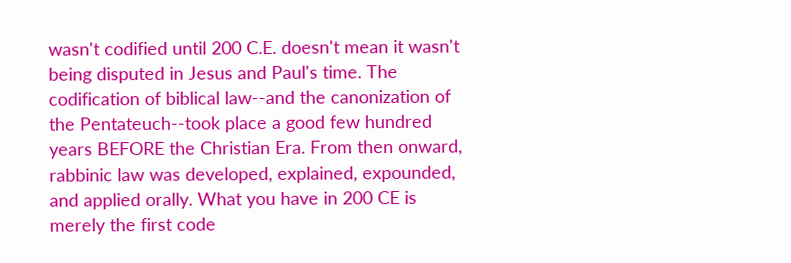wasn't codified until 200 C.E. doesn't mean it wasn't being disputed in Jesus and Paul's time. The codification of biblical law--and the canonization of the Pentateuch--took place a good few hundred years BEFORE the Christian Era. From then onward, rabbinic law was developed, explained, expounded, and applied orally. What you have in 200 CE is merely the first code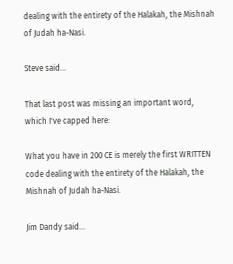dealing with the entirety of the Halakah, the Mishnah of Judah ha-Nasi.

Steve said...

That last post was missing an important word, which I've capped here:

What you have in 200 CE is merely the first WRITTEN code dealing with the entirety of the Halakah, the Mishnah of Judah ha-Nasi.

Jim Dandy said...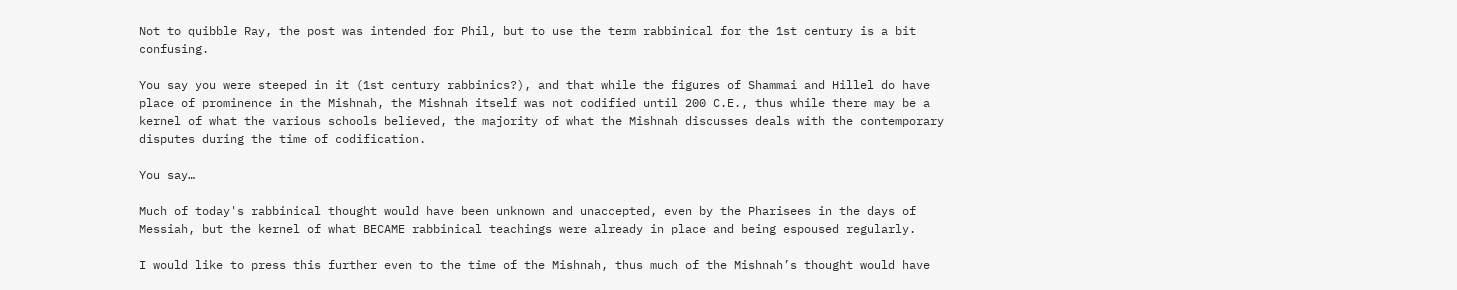Not to quibble Ray, the post was intended for Phil, but to use the term rabbinical for the 1st century is a bit confusing.

You say you were steeped in it (1st century rabbinics?), and that while the figures of Shammai and Hillel do have place of prominence in the Mishnah, the Mishnah itself was not codified until 200 C.E., thus while there may be a kernel of what the various schools believed, the majority of what the Mishnah discusses deals with the contemporary disputes during the time of codification.

You say…

Much of today's rabbinical thought would have been unknown and unaccepted, even by the Pharisees in the days of Messiah, but the kernel of what BECAME rabbinical teachings were already in place and being espoused regularly.

I would like to press this further even to the time of the Mishnah, thus much of the Mishnah’s thought would have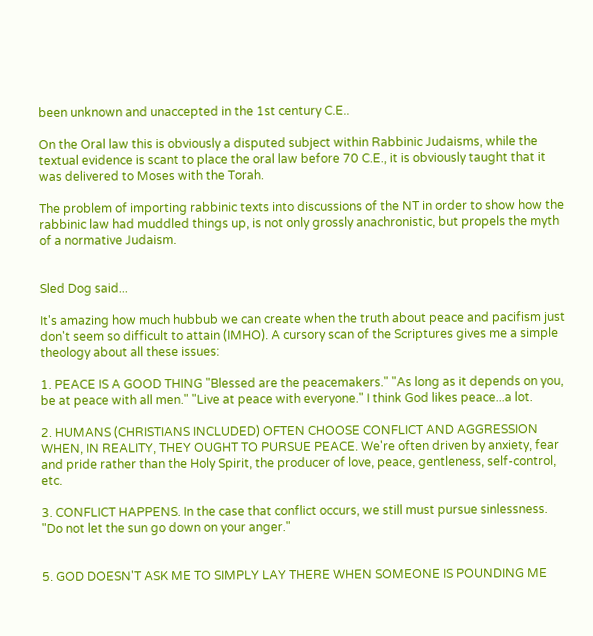been unknown and unaccepted in the 1st century C.E..

On the Oral law this is obviously a disputed subject within Rabbinic Judaisms, while the textual evidence is scant to place the oral law before 70 C.E., it is obviously taught that it was delivered to Moses with the Torah.

The problem of importing rabbinic texts into discussions of the NT in order to show how the rabbinic law had muddled things up, is not only grossly anachronistic, but propels the myth of a normative Judaism.


Sled Dog said...

It's amazing how much hubbub we can create when the truth about peace and pacifism just don't seem so difficult to attain (IMHO). A cursory scan of the Scriptures gives me a simple theology about all these issues:

1. PEACE IS A GOOD THING "Blessed are the peacemakers." "As long as it depends on you, be at peace with all men." "Live at peace with everyone." I think God likes peace...a lot.

2. HUMANS (CHRISTIANS INCLUDED) OFTEN CHOOSE CONFLICT AND AGGRESSION WHEN, IN REALITY, THEY OUGHT TO PURSUE PEACE. We're often driven by anxiety, fear and pride rather than the Holy Spirit, the producer of love, peace, gentleness, self-control, etc.

3. CONFLICT HAPPENS. In the case that conflict occurs, we still must pursue sinlessness. "Do not let the sun go down on your anger."


5. GOD DOESN'T ASK ME TO SIMPLY LAY THERE WHEN SOMEONE IS POUNDING ME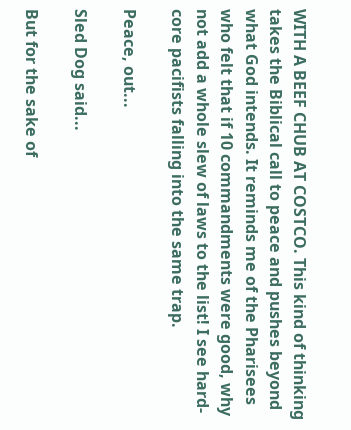WITH A BEEF CHUB AT COSTCO. This kind of thinking takes the Biblical call to peace and pushes beyond what God intends. It reminds me of the Pharisees who felt that if 10 commandments were good, why not add a whole slew of laws to the list! I see hard-core pacifists falling into the same trap.

Peace, out...

Sled Dog said...

But for the sake of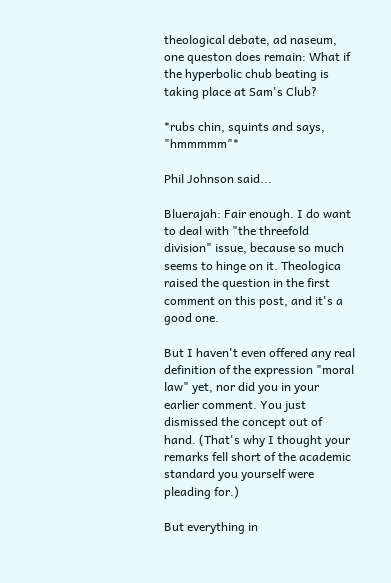theological debate, ad naseum, one queston does remain: What if the hyperbolic chub beating is taking place at Sam's Club?

*rubs chin, squints and says, "hmmmmm"*

Phil Johnson said...

Bluerajah: Fair enough. I do want to deal with "the threefold division" issue, because so much seems to hinge on it. Theologica raised the question in the first comment on this post, and it's a good one.

But I haven't even offered any real definition of the expression "moral law" yet, nor did you in your earlier comment. You just dismissed the concept out of hand. (That's why I thought your remarks fell short of the academic standard you yourself were pleading for.)

But everything in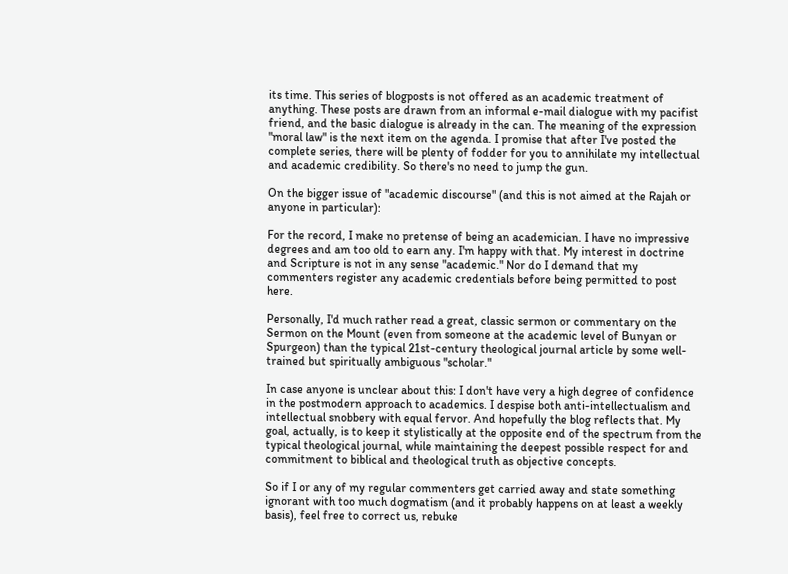its time. This series of blogposts is not offered as an academic treatment of anything. These posts are drawn from an informal e-mail dialogue with my pacifist friend, and the basic dialogue is already in the can. The meaning of the expression "moral law" is the next item on the agenda. I promise that after I've posted the complete series, there will be plenty of fodder for you to annihilate my intellectual and academic credibility. So there's no need to jump the gun.

On the bigger issue of "academic discourse" (and this is not aimed at the Rajah or anyone in particular):

For the record, I make no pretense of being an academician. I have no impressive degrees and am too old to earn any. I'm happy with that. My interest in doctrine and Scripture is not in any sense "academic." Nor do I demand that my commenters register any academic credentials before being permitted to post here.

Personally, I'd much rather read a great, classic sermon or commentary on the Sermon on the Mount (even from someone at the academic level of Bunyan or Spurgeon) than the typical 21st-century theological journal article by some well-trained but spiritually ambiguous "scholar."

In case anyone is unclear about this: I don't have very a high degree of confidence in the postmodern approach to academics. I despise both anti-intellectualism and intellectual snobbery with equal fervor. And hopefully the blog reflects that. My goal, actually, is to keep it stylistically at the opposite end of the spectrum from the typical theological journal, while maintaining the deepest possible respect for and commitment to biblical and theological truth as objective concepts.

So if I or any of my regular commenters get carried away and state something ignorant with too much dogmatism (and it probably happens on at least a weekly basis), feel free to correct us, rebuke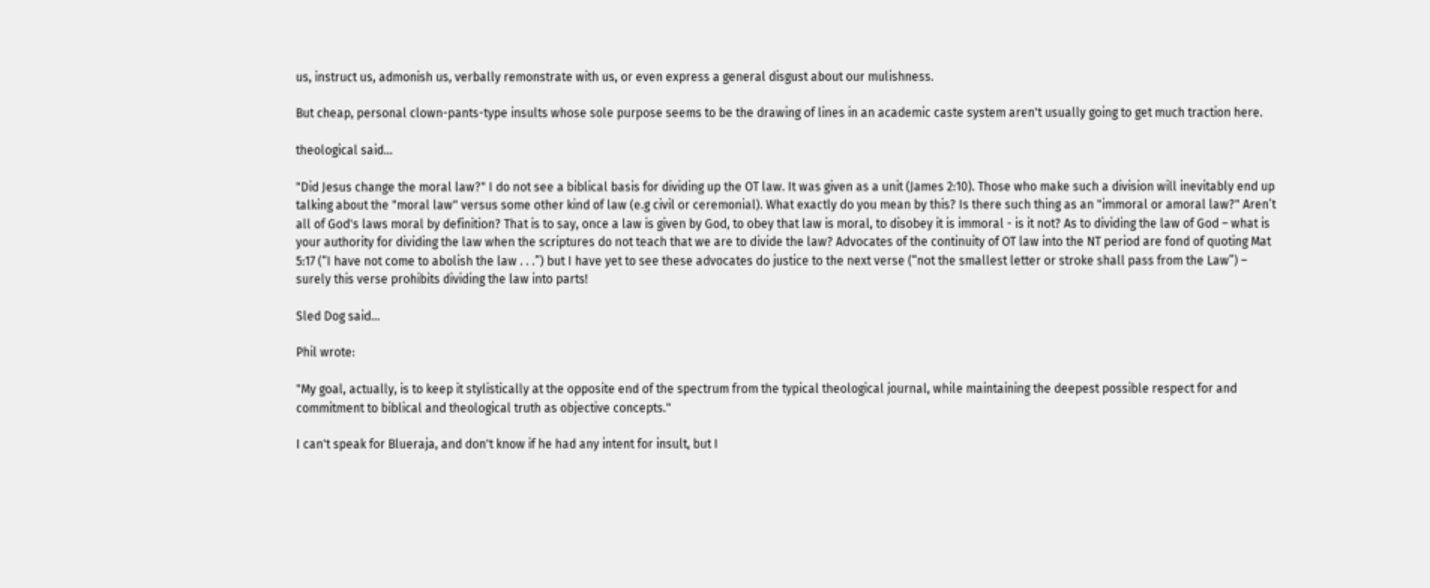us, instruct us, admonish us, verbally remonstrate with us, or even express a general disgust about our mulishness.

But cheap, personal clown-pants-type insults whose sole purpose seems to be the drawing of lines in an academic caste system aren't usually going to get much traction here.

theological said...

"Did Jesus change the moral law?" I do not see a biblical basis for dividing up the OT law. It was given as a unit (James 2:10). Those who make such a division will inevitably end up talking about the "moral law" versus some other kind of law (e.g civil or ceremonial). What exactly do you mean by this? Is there such thing as an "immoral or amoral law?" Aren’t all of God's laws moral by definition? That is to say, once a law is given by God, to obey that law is moral, to disobey it is immoral - is it not? As to dividing the law of God – what is your authority for dividing the law when the scriptures do not teach that we are to divide the law? Advocates of the continuity of OT law into the NT period are fond of quoting Mat 5:17 (“I have not come to abolish the law . . .”) but I have yet to see these advocates do justice to the next verse (“not the smallest letter or stroke shall pass from the Law”) – surely this verse prohibits dividing the law into parts!

Sled Dog said...

Phil wrote:

"My goal, actually, is to keep it stylistically at the opposite end of the spectrum from the typical theological journal, while maintaining the deepest possible respect for and commitment to biblical and theological truth as objective concepts."

I can't speak for Blueraja, and don't know if he had any intent for insult, but I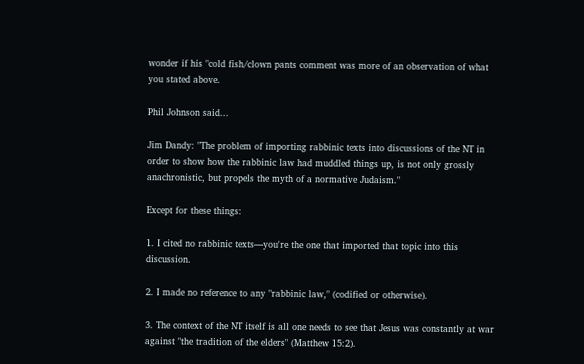wonder if his "cold fish/clown pants comment was more of an observation of what you stated above.

Phil Johnson said...

Jim Dandy: "The problem of importing rabbinic texts into discussions of the NT in order to show how the rabbinic law had muddled things up, is not only grossly anachronistic, but propels the myth of a normative Judaism."

Except for these things:

1. I cited no rabbinic texts—you're the one that imported that topic into this discussion.

2. I made no reference to any "rabbinic law," (codified or otherwise).

3. The context of the NT itself is all one needs to see that Jesus was constantly at war against "the tradition of the elders" (Matthew 15:2).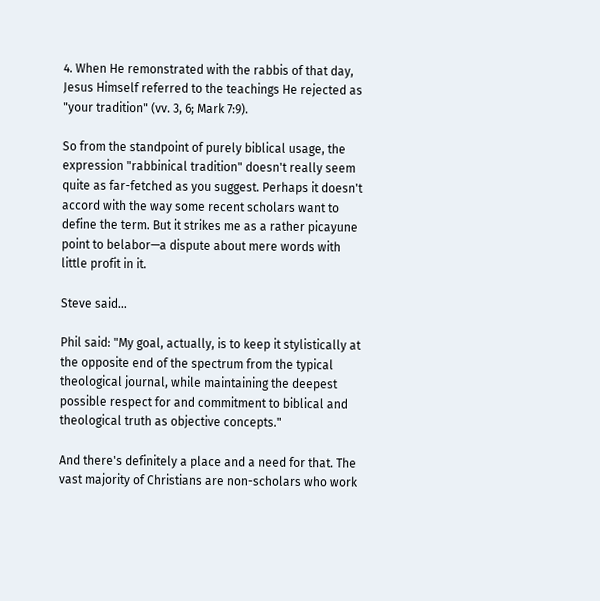4. When He remonstrated with the rabbis of that day, Jesus Himself referred to the teachings He rejected as "your tradition" (vv. 3, 6; Mark 7:9).

So from the standpoint of purely biblical usage, the expression "rabbinical tradition" doesn't really seem quite as far-fetched as you suggest. Perhaps it doesn't accord with the way some recent scholars want to define the term. But it strikes me as a rather picayune point to belabor—a dispute about mere words with little profit in it.

Steve said...

Phil said: "My goal, actually, is to keep it stylistically at the opposite end of the spectrum from the typical theological journal, while maintaining the deepest possible respect for and commitment to biblical and theological truth as objective concepts."

And there's definitely a place and a need for that. The vast majority of Christians are non-scholars who work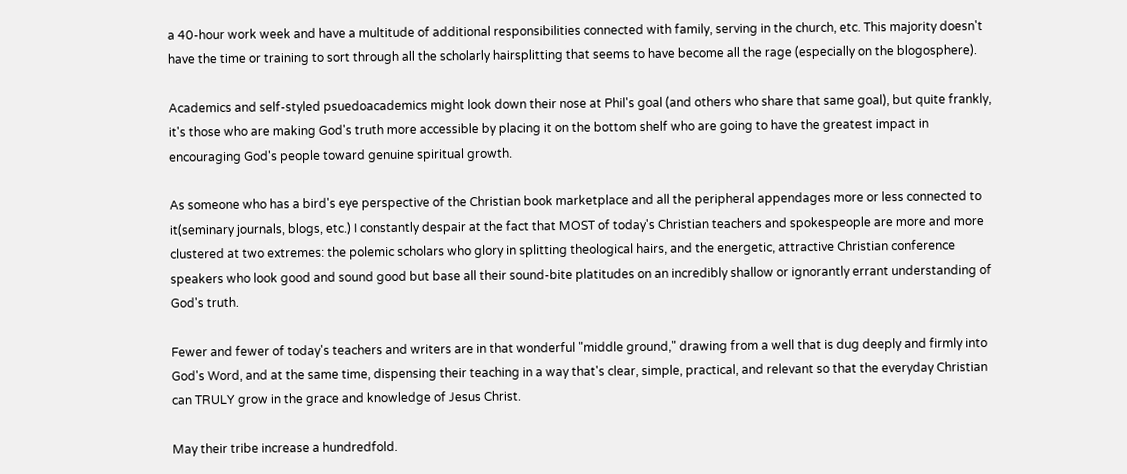a 40-hour work week and have a multitude of additional responsibilities connected with family, serving in the church, etc. This majority doesn't have the time or training to sort through all the scholarly hairsplitting that seems to have become all the rage (especially on the blogosphere).

Academics and self-styled psuedoacademics might look down their nose at Phil's goal (and others who share that same goal), but quite frankly, it's those who are making God's truth more accessible by placing it on the bottom shelf who are going to have the greatest impact in encouraging God's people toward genuine spiritual growth.

As someone who has a bird's eye perspective of the Christian book marketplace and all the peripheral appendages more or less connected to it(seminary journals, blogs, etc.) I constantly despair at the fact that MOST of today's Christian teachers and spokespeople are more and more clustered at two extremes: the polemic scholars who glory in splitting theological hairs, and the energetic, attractive Christian conference speakers who look good and sound good but base all their sound-bite platitudes on an incredibly shallow or ignorantly errant understanding of God's truth.

Fewer and fewer of today's teachers and writers are in that wonderful "middle ground," drawing from a well that is dug deeply and firmly into God's Word, and at the same time, dispensing their teaching in a way that's clear, simple, practical, and relevant so that the everyday Christian can TRULY grow in the grace and knowledge of Jesus Christ.

May their tribe increase a hundredfold.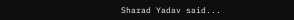Sharad Yadav said...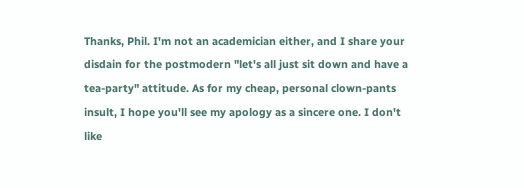Thanks, Phil. I'm not an academician either, and I share your disdain for the postmodern "let's all just sit down and have a tea-party" attitude. As for my cheap, personal clown-pants insult, I hope you'll see my apology as a sincere one. I don't like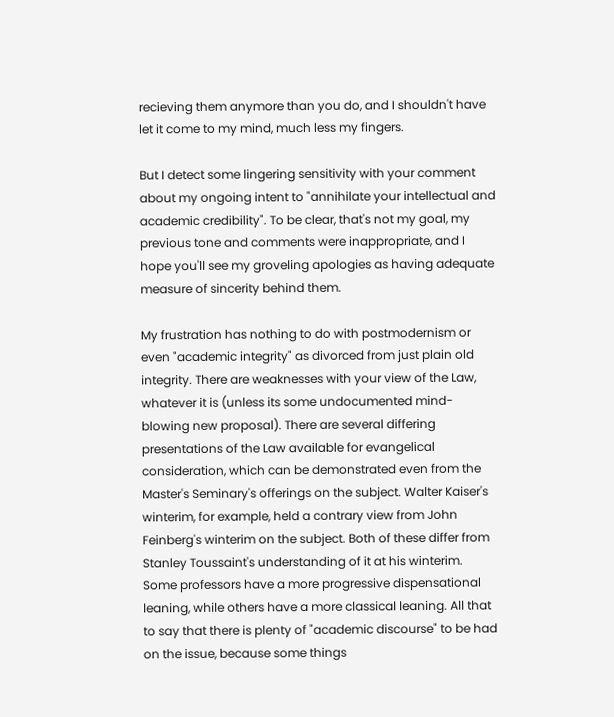recieving them anymore than you do, and I shouldn't have let it come to my mind, much less my fingers.

But I detect some lingering sensitivity with your comment about my ongoing intent to "annihilate your intellectual and academic credibility". To be clear, that's not my goal, my previous tone and comments were inappropriate, and I hope you'll see my groveling apologies as having adequate measure of sincerity behind them.

My frustration has nothing to do with postmodernism or even "academic integrity" as divorced from just plain old integrity. There are weaknesses with your view of the Law, whatever it is (unless its some undocumented mind-blowing new proposal). There are several differing presentations of the Law available for evangelical consideration, which can be demonstrated even from the Master's Seminary's offerings on the subject. Walter Kaiser's winterim, for example, held a contrary view from John Feinberg's winterim on the subject. Both of these differ from Stanley Toussaint's understanding of it at his winterim. Some professors have a more progressive dispensational leaning, while others have a more classical leaning. All that to say that there is plenty of "academic discourse" to be had on the issue, because some things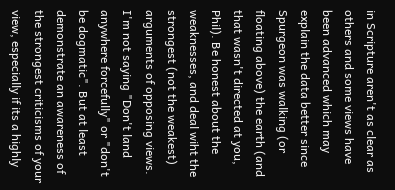in Scripture aren't as clear as others and some views have been advanced which may explain the data better since Spurgeon was walking (or floating above) the earth (and that wasn't directed at you, Phil). Be honest about the weaknesses, and deal wiht the strongest (not the weakest) arguments of opposing views. I'm not saying "Don't land anywhere forcefully" or "don't be dogmatic". But at least demonstrate an awareness of the strongest criticisms of your view, especially if its a highly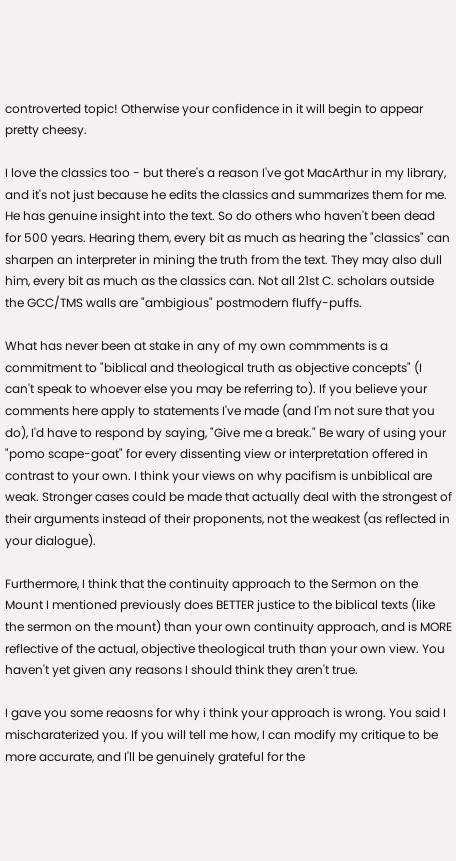controverted topic! Otherwise your confidence in it will begin to appear pretty cheesy.

I love the classics too - but there's a reason I've got MacArthur in my library, and it's not just because he edits the classics and summarizes them for me. He has genuine insight into the text. So do others who haven't been dead for 500 years. Hearing them, every bit as much as hearing the "classics" can sharpen an interpreter in mining the truth from the text. They may also dull him, every bit as much as the classics can. Not all 21st C. scholars outside the GCC/TMS walls are "ambigious" postmodern fluffy-puffs.

What has never been at stake in any of my own commments is a commitment to "biblical and theological truth as objective concepts" (I can't speak to whoever else you may be referring to). If you believe your comments here apply to statements I've made (and I'm not sure that you do), I'd have to respond by saying, "Give me a break." Be wary of using your "pomo scape-goat" for every dissenting view or interpretation offered in contrast to your own. I think your views on why pacifism is unbiblical are weak. Stronger cases could be made that actually deal with the strongest of their arguments instead of their proponents, not the weakest (as reflected in your dialogue).

Furthermore, I think that the continuity approach to the Sermon on the Mount I mentioned previously does BETTER justice to the biblical texts (like the sermon on the mount) than your own continuity approach, and is MORE reflective of the actual, objective theological truth than your own view. You haven't yet given any reasons I should think they aren't true.

I gave you some reaosns for why i think your approach is wrong. You said I mischaraterized you. If you will tell me how, I can modify my critique to be more accurate, and I'll be genuinely grateful for the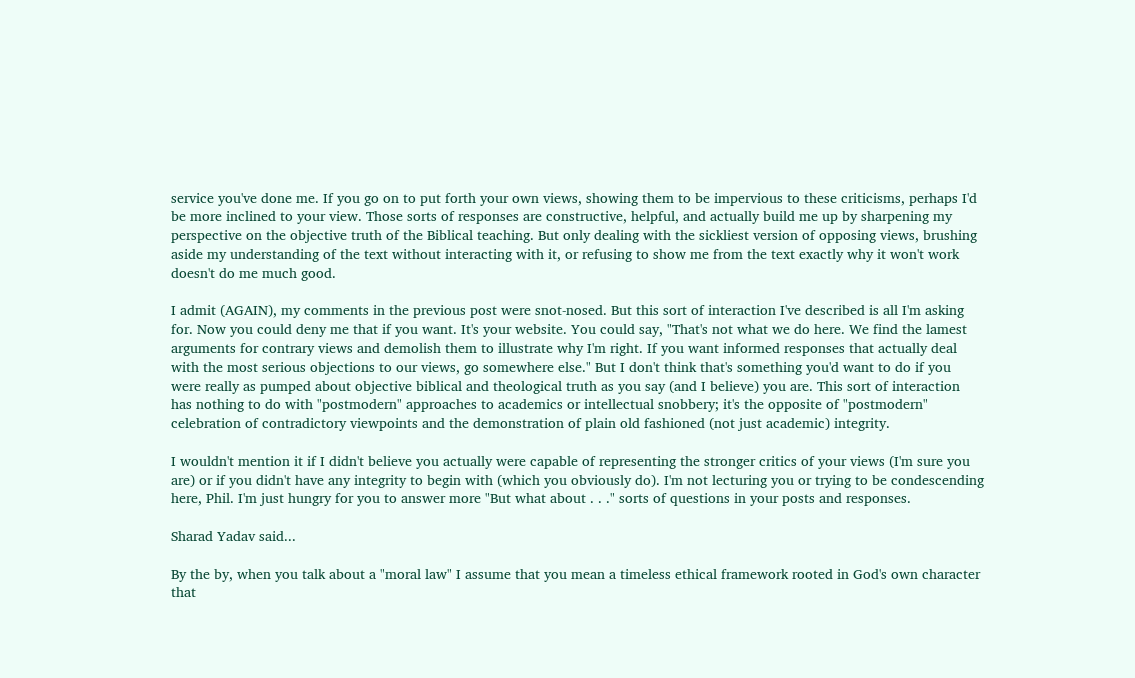service you've done me. If you go on to put forth your own views, showing them to be impervious to these criticisms, perhaps I'd be more inclined to your view. Those sorts of responses are constructive, helpful, and actually build me up by sharpening my perspective on the objective truth of the Biblical teaching. But only dealing with the sickliest version of opposing views, brushing aside my understanding of the text without interacting with it, or refusing to show me from the text exactly why it won't work doesn't do me much good.

I admit (AGAIN), my comments in the previous post were snot-nosed. But this sort of interaction I've described is all I'm asking for. Now you could deny me that if you want. It's your website. You could say, "That's not what we do here. We find the lamest arguments for contrary views and demolish them to illustrate why I'm right. If you want informed responses that actually deal with the most serious objections to our views, go somewhere else." But I don't think that's something you'd want to do if you were really as pumped about objective biblical and theological truth as you say (and I believe) you are. This sort of interaction has nothing to do with "postmodern" approaches to academics or intellectual snobbery; it's the opposite of "postmodern" celebration of contradictory viewpoints and the demonstration of plain old fashioned (not just academic) integrity.

I wouldn't mention it if I didn't believe you actually were capable of representing the stronger critics of your views (I'm sure you are) or if you didn't have any integrity to begin with (which you obviously do). I'm not lecturing you or trying to be condescending here, Phil. I'm just hungry for you to answer more "But what about . . ." sorts of questions in your posts and responses.

Sharad Yadav said...

By the by, when you talk about a "moral law" I assume that you mean a timeless ethical framework rooted in God's own character that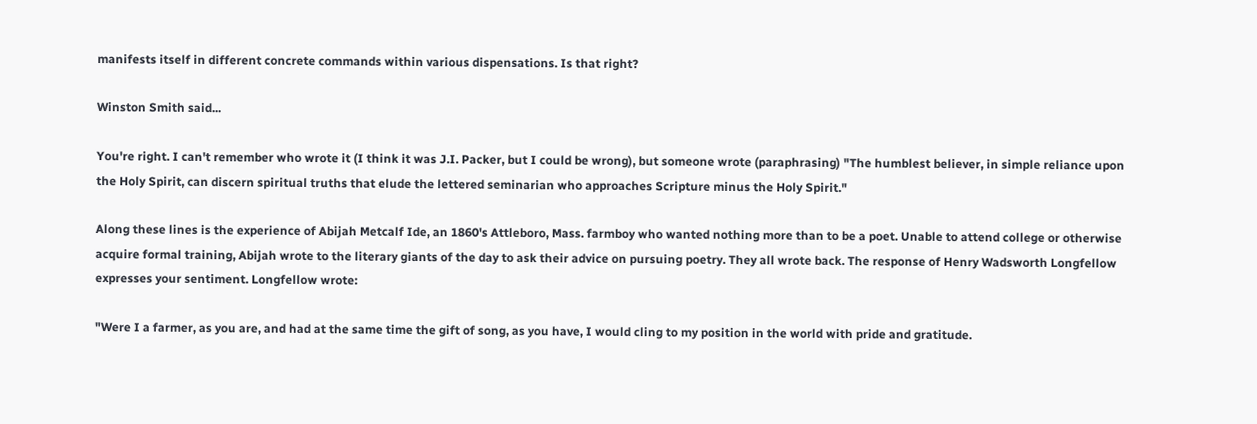manifests itself in different concrete commands within various dispensations. Is that right?

Winston Smith said...

You're right. I can't remember who wrote it (I think it was J.I. Packer, but I could be wrong), but someone wrote (paraphrasing) "The humblest believer, in simple reliance upon the Holy Spirit, can discern spiritual truths that elude the lettered seminarian who approaches Scripture minus the Holy Spirit."

Along these lines is the experience of Abijah Metcalf Ide, an 1860's Attleboro, Mass. farmboy who wanted nothing more than to be a poet. Unable to attend college or otherwise acquire formal training, Abijah wrote to the literary giants of the day to ask their advice on pursuing poetry. They all wrote back. The response of Henry Wadsworth Longfellow expresses your sentiment. Longfellow wrote:

"Were I a farmer, as you are, and had at the same time the gift of song, as you have, I would cling to my position in the world with pride and gratitude.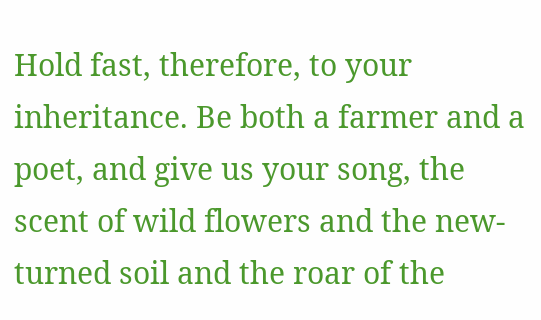Hold fast, therefore, to your inheritance. Be both a farmer and a poet, and give us your song, the scent of wild flowers and the new-turned soil and the roar of the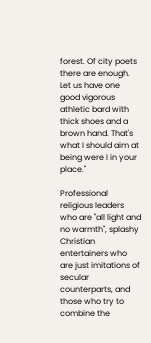forest. Of city poets there are enough. Let us have one good vigorous athletic bard with thick shoes and a brown hand. That's what I should aim at being were I in your place."

Professional religious leaders who are "all light and no warmth", splashy Christian entertainers who are just imitations of secular counterparts, and those who try to combine the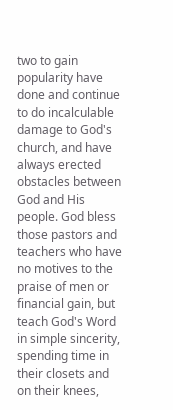two to gain popularity have done and continue to do incalculable damage to God's church, and have always erected obstacles between God and His people. God bless those pastors and teachers who have no motives to the praise of men or financial gain, but teach God's Word in simple sincerity, spending time in their closets and on their knees,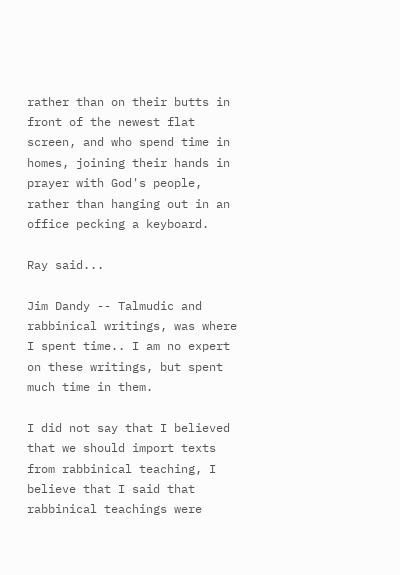rather than on their butts in front of the newest flat screen, and who spend time in homes, joining their hands in prayer with God's people, rather than hanging out in an office pecking a keyboard.

Ray said...

Jim Dandy -- Talmudic and rabbinical writings, was where I spent time.. I am no expert on these writings, but spent much time in them.

I did not say that I believed that we should import texts from rabbinical teaching, I believe that I said that rabbinical teachings were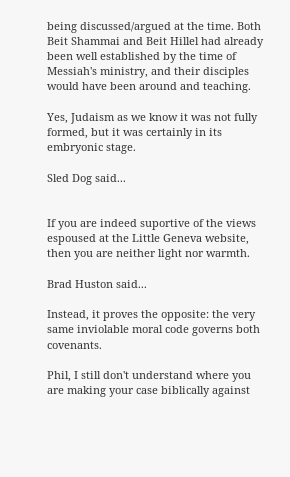being discussed/argued at the time. Both Beit Shammai and Beit Hillel had already been well established by the time of Messiah's ministry, and their disciples would have been around and teaching.

Yes, Judaism as we know it was not fully formed, but it was certainly in its embryonic stage.

Sled Dog said...


If you are indeed suportive of the views espoused at the Little Geneva website, then you are neither light nor warmth.

Brad Huston said...

Instead, it proves the opposite: the very same inviolable moral code governs both covenants.

Phil, I still don't understand where you are making your case biblically against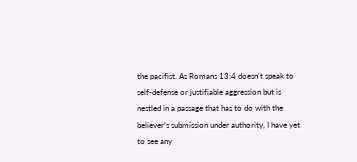the pacifist. As Romans 13:4 doesn't speak to self-defense or justifiable aggression but is nestled in a passage that has to do with the believer's submission under authority, I have yet to see any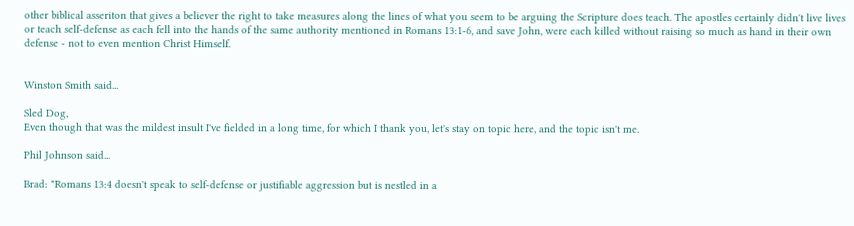other biblical asseriton that gives a believer the right to take measures along the lines of what you seem to be arguing the Scripture does teach. The apostles certainly didn't live lives or teach self-defense as each fell into the hands of the same authority mentioned in Romans 13:1-6, and save John, were each killed without raising so much as hand in their own defense - not to even mention Christ Himself.


Winston Smith said...

Sled Dog,
Even though that was the mildest insult I've fielded in a long time, for which I thank you, let's stay on topic here, and the topic isn't me.

Phil Johnson said...

Brad: "Romans 13:4 doesn't speak to self-defense or justifiable aggression but is nestled in a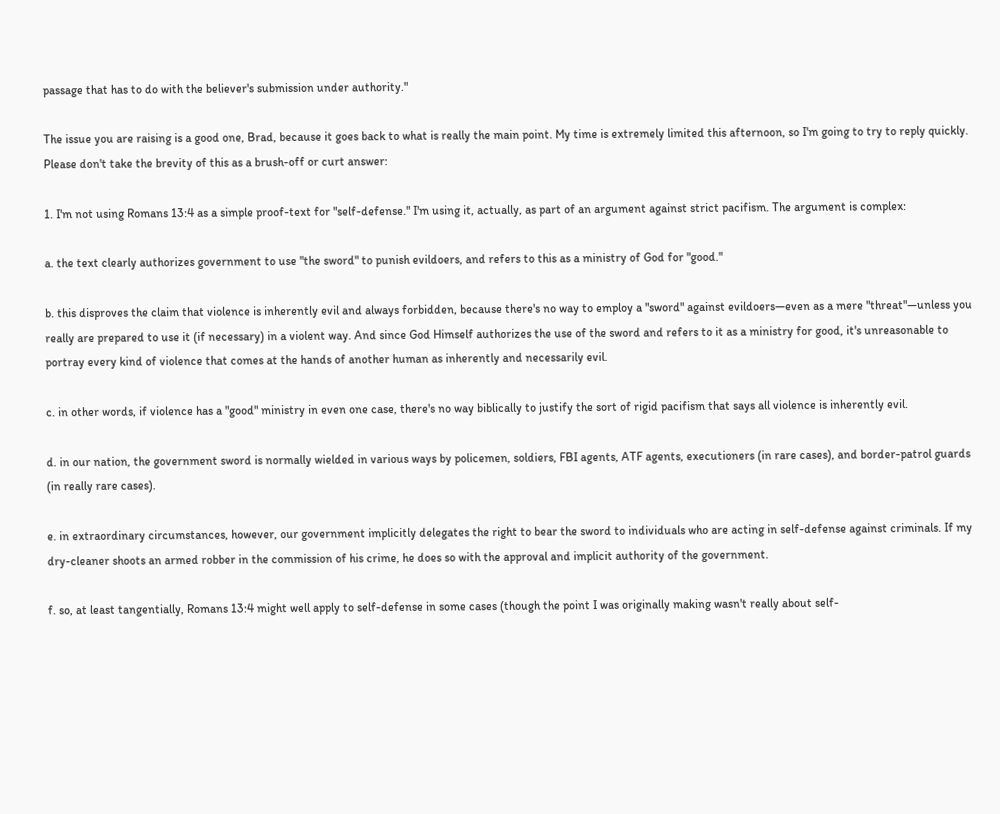passage that has to do with the believer's submission under authority."

The issue you are raising is a good one, Brad, because it goes back to what is really the main point. My time is extremely limited this afternoon, so I'm going to try to reply quickly. Please don't take the brevity of this as a brush-off or curt answer:

1. I'm not using Romans 13:4 as a simple proof-text for "self-defense." I'm using it, actually, as part of an argument against strict pacifism. The argument is complex:

a. the text clearly authorizes government to use "the sword" to punish evildoers, and refers to this as a ministry of God for "good."

b. this disproves the claim that violence is inherently evil and always forbidden, because there's no way to employ a "sword" against evildoers—even as a mere "threat"—unless you really are prepared to use it (if necessary) in a violent way. And since God Himself authorizes the use of the sword and refers to it as a ministry for good, it's unreasonable to portray every kind of violence that comes at the hands of another human as inherently and necessarily evil.

c. in other words, if violence has a "good" ministry in even one case, there's no way biblically to justify the sort of rigid pacifism that says all violence is inherently evil.

d. in our nation, the government sword is normally wielded in various ways by policemen, soldiers, FBI agents, ATF agents, executioners (in rare cases), and border-patrol guards (in really rare cases).

e. in extraordinary circumstances, however, our government implicitly delegates the right to bear the sword to individuals who are acting in self-defense against criminals. If my dry-cleaner shoots an armed robber in the commission of his crime, he does so with the approval and implicit authority of the government.

f. so, at least tangentially, Romans 13:4 might well apply to self-defense in some cases (though the point I was originally making wasn't really about self-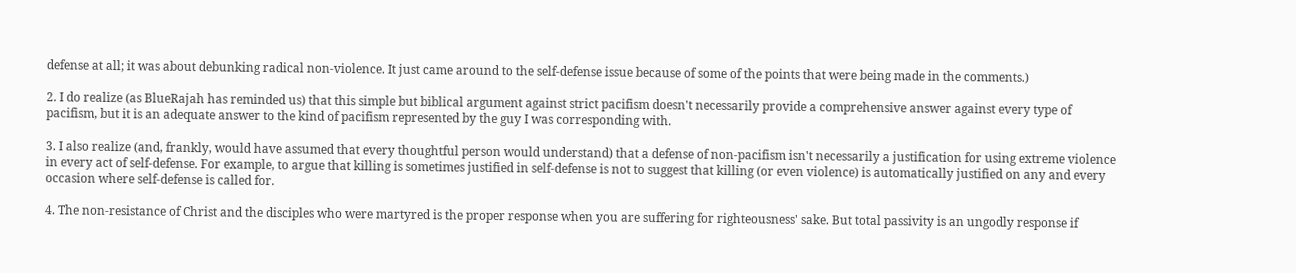defense at all; it was about debunking radical non-violence. It just came around to the self-defense issue because of some of the points that were being made in the comments.)

2. I do realize (as BlueRajah has reminded us) that this simple but biblical argument against strict pacifism doesn't necessarily provide a comprehensive answer against every type of pacifism, but it is an adequate answer to the kind of pacifism represented by the guy I was corresponding with.

3. I also realize (and, frankly, would have assumed that every thoughtful person would understand) that a defense of non-pacifism isn't necessarily a justification for using extreme violence in every act of self-defense. For example, to argue that killing is sometimes justified in self-defense is not to suggest that killing (or even violence) is automatically justified on any and every occasion where self-defense is called for.

4. The non-resistance of Christ and the disciples who were martyred is the proper response when you are suffering for righteousness' sake. But total passivity is an ungodly response if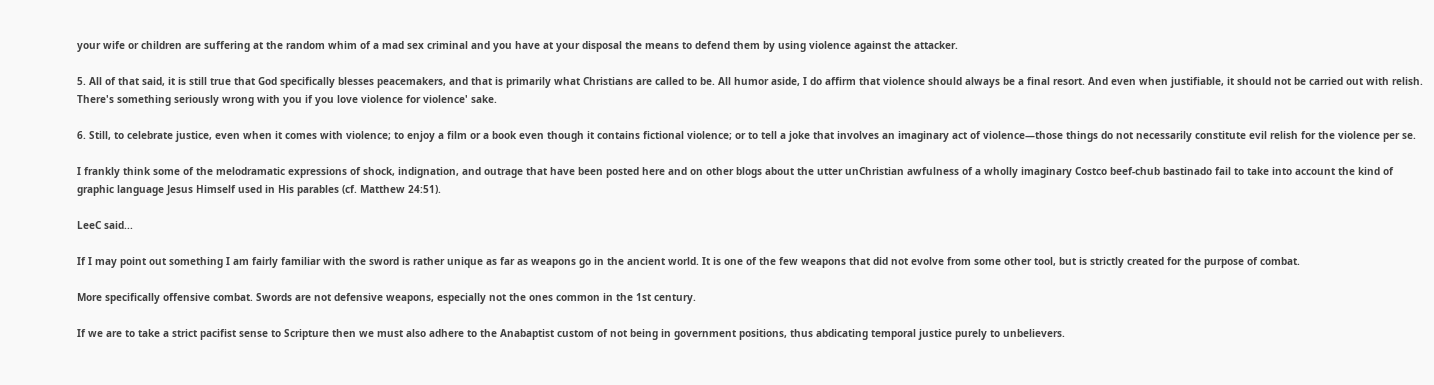your wife or children are suffering at the random whim of a mad sex criminal and you have at your disposal the means to defend them by using violence against the attacker.

5. All of that said, it is still true that God specifically blesses peacemakers, and that is primarily what Christians are called to be. All humor aside, I do affirm that violence should always be a final resort. And even when justifiable, it should not be carried out with relish. There's something seriously wrong with you if you love violence for violence' sake.

6. Still, to celebrate justice, even when it comes with violence; to enjoy a film or a book even though it contains fictional violence; or to tell a joke that involves an imaginary act of violence—those things do not necessarily constitute evil relish for the violence per se.

I frankly think some of the melodramatic expressions of shock, indignation, and outrage that have been posted here and on other blogs about the utter unChristian awfulness of a wholly imaginary Costco beef-chub bastinado fail to take into account the kind of graphic language Jesus Himself used in His parables (cf. Matthew 24:51).

LeeC said...

If I may point out something I am fairly familiar with the sword is rather unique as far as weapons go in the ancient world. It is one of the few weapons that did not evolve from some other tool, but is strictly created for the purpose of combat.

More specifically offensive combat. Swords are not defensive weapons, especially not the ones common in the 1st century.

If we are to take a strict pacifist sense to Scripture then we must also adhere to the Anabaptist custom of not being in government positions, thus abdicating temporal justice purely to unbelievers.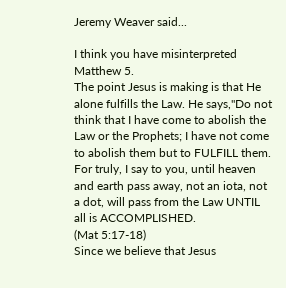Jeremy Weaver said...

I think you have misinterpreted Matthew 5.
The point Jesus is making is that He alone fulfills the Law. He says,"Do not think that I have come to abolish the Law or the Prophets; I have not come to abolish them but to FULFILL them. For truly, I say to you, until heaven and earth pass away, not an iota, not a dot, will pass from the Law UNTIL all is ACCOMPLISHED.
(Mat 5:17-18)
Since we believe that Jesus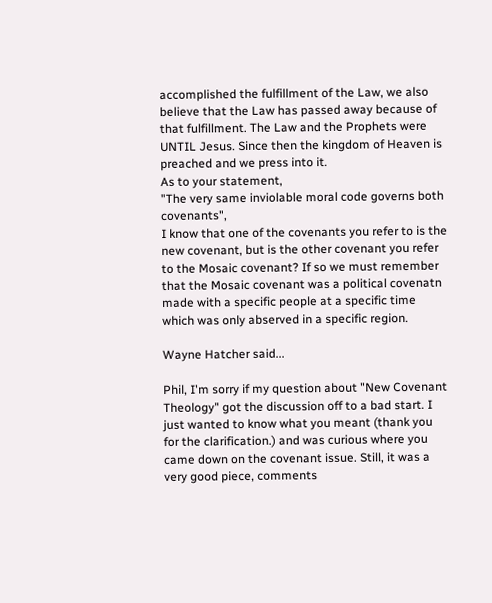accomplished the fulfillment of the Law, we also believe that the Law has passed away because of that fulfillment. The Law and the Prophets were UNTIL Jesus. Since then the kingdom of Heaven is preached and we press into it.
As to your statement,
"The very same inviolable moral code governs both covenants",
I know that one of the covenants you refer to is the new covenant, but is the other covenant you refer to the Mosaic covenant? If so we must remember that the Mosaic covenant was a political covenatn made with a specific people at a specific time which was only abserved in a specific region.

Wayne Hatcher said...

Phil, I'm sorry if my question about "New Covenant Theology" got the discussion off to a bad start. I just wanted to know what you meant (thank you for the clarification.) and was curious where you came down on the covenant issue. Still, it was a very good piece, comments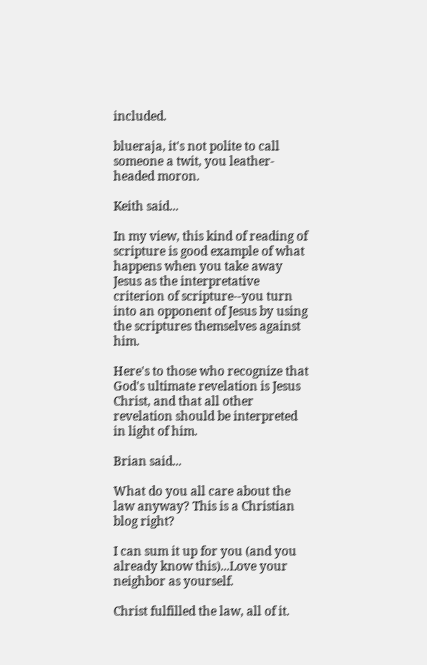included.

blueraja, it's not polite to call someone a twit, you leather-headed moron.

Keith said...

In my view, this kind of reading of scripture is good example of what happens when you take away Jesus as the interpretative criterion of scripture--you turn into an opponent of Jesus by using the scriptures themselves against him.

Here's to those who recognize that God's ultimate revelation is Jesus Christ, and that all other revelation should be interpreted in light of him.

Brian said...

What do you all care about the law anyway? This is a Christian blog right?

I can sum it up for you (and you already know this)...Love your neighbor as yourself.

Christ fulfilled the law, all of it.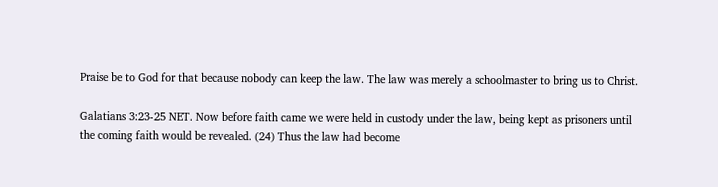Praise be to God for that because nobody can keep the law. The law was merely a schoolmaster to bring us to Christ.

Galatians 3:23-25 NET. Now before faith came we were held in custody under the law, being kept as prisoners until the coming faith would be revealed. (24) Thus the law had become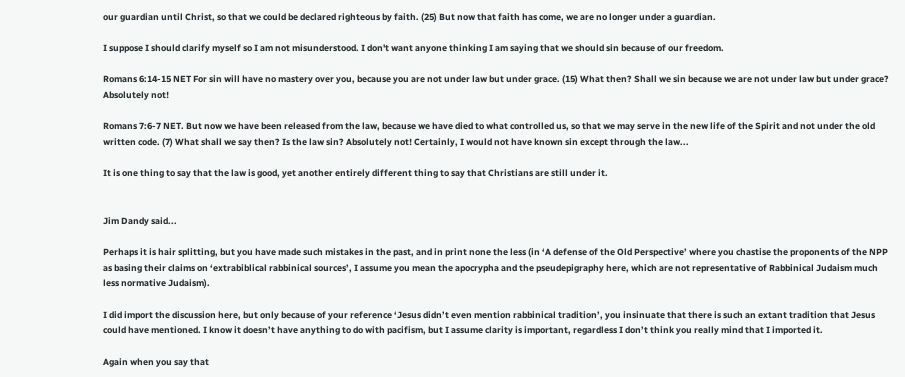our guardian until Christ, so that we could be declared righteous by faith. (25) But now that faith has come, we are no longer under a guardian.

I suppose I should clarify myself so I am not misunderstood. I don't want anyone thinking I am saying that we should sin because of our freedom.

Romans 6:14-15 NET For sin will have no mastery over you, because you are not under law but under grace. (15) What then? Shall we sin because we are not under law but under grace? Absolutely not!

Romans 7:6-7 NET. But now we have been released from the law, because we have died to what controlled us, so that we may serve in the new life of the Spirit and not under the old written code. (7) What shall we say then? Is the law sin? Absolutely not! Certainly, I would not have known sin except through the law...

It is one thing to say that the law is good, yet another entirely different thing to say that Christians are still under it.


Jim Dandy said...

Perhaps it is hair splitting, but you have made such mistakes in the past, and in print none the less (in ‘A defense of the Old Perspective’ where you chastise the proponents of the NPP as basing their claims on ‘extrabiblical rabbinical sources’, I assume you mean the apocrypha and the pseudepigraphy here, which are not representative of Rabbinical Judaism much less normative Judaism).

I did import the discussion here, but only because of your reference ‘Jesus didn’t even mention rabbinical tradition’, you insinuate that there is such an extant tradition that Jesus could have mentioned. I know it doesn’t have anything to do with pacifism, but I assume clarity is important, regardless I don’t think you really mind that I imported it.

Again when you say that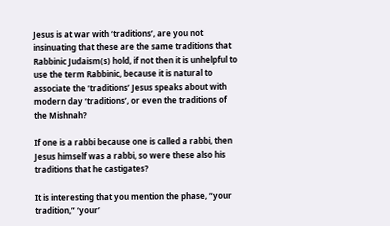Jesus is at war with ‘traditions’, are you not insinuating that these are the same traditions that Rabbinic Judaism(s) hold, if not then it is unhelpful to use the term Rabbinic, because it is natural to associate the ‘traditions’ Jesus speaks about with modern day ‘traditions’, or even the traditions of the Mishnah?

If one is a rabbi because one is called a rabbi, then Jesus himself was a rabbi, so were these also his traditions that he castigates?

It is interesting that you mention the phase, “your tradition,” ‘your’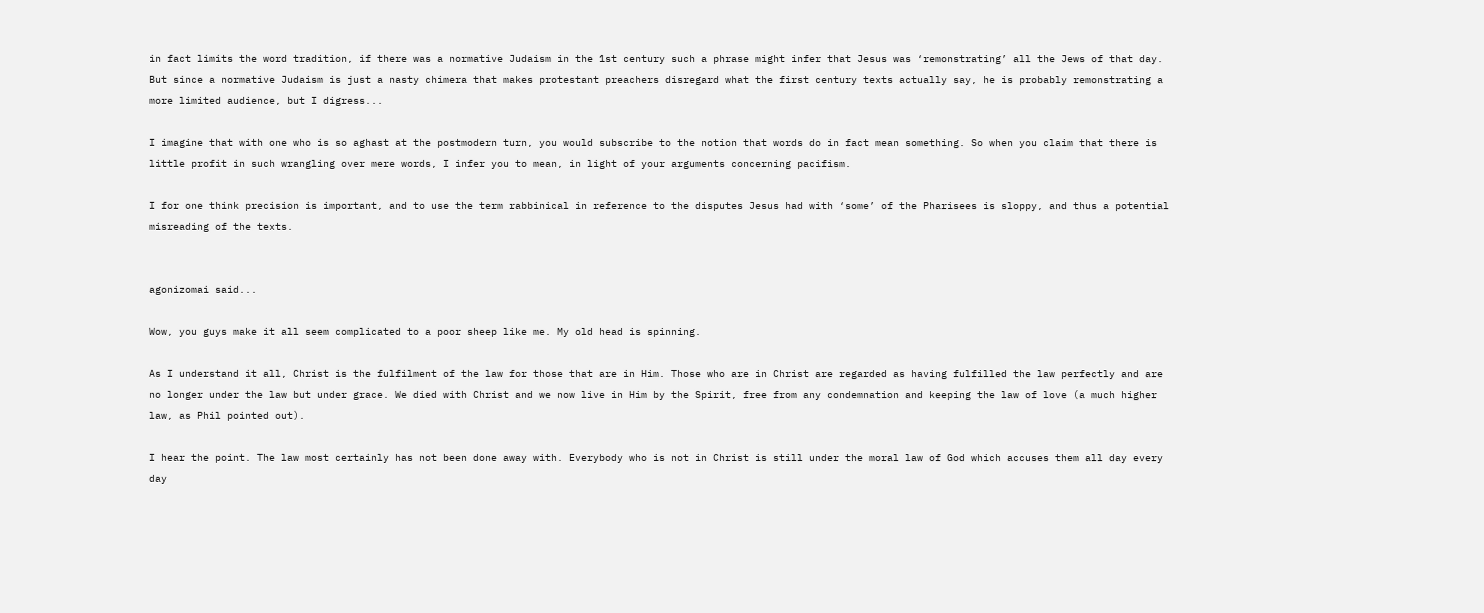in fact limits the word tradition, if there was a normative Judaism in the 1st century such a phrase might infer that Jesus was ‘remonstrating’ all the Jews of that day. But since a normative Judaism is just a nasty chimera that makes protestant preachers disregard what the first century texts actually say, he is probably remonstrating a more limited audience, but I digress...

I imagine that with one who is so aghast at the postmodern turn, you would subscribe to the notion that words do in fact mean something. So when you claim that there is little profit in such wrangling over mere words, I infer you to mean, in light of your arguments concerning pacifism.

I for one think precision is important, and to use the term rabbinical in reference to the disputes Jesus had with ‘some’ of the Pharisees is sloppy, and thus a potential misreading of the texts.


agonizomai said...

Wow, you guys make it all seem complicated to a poor sheep like me. My old head is spinning.

As I understand it all, Christ is the fulfilment of the law for those that are in Him. Those who are in Christ are regarded as having fulfilled the law perfectly and are no longer under the law but under grace. We died with Christ and we now live in Him by the Spirit, free from any condemnation and keeping the law of love (a much higher law, as Phil pointed out).

I hear the point. The law most certainly has not been done away with. Everybody who is not in Christ is still under the moral law of God which accuses them all day every day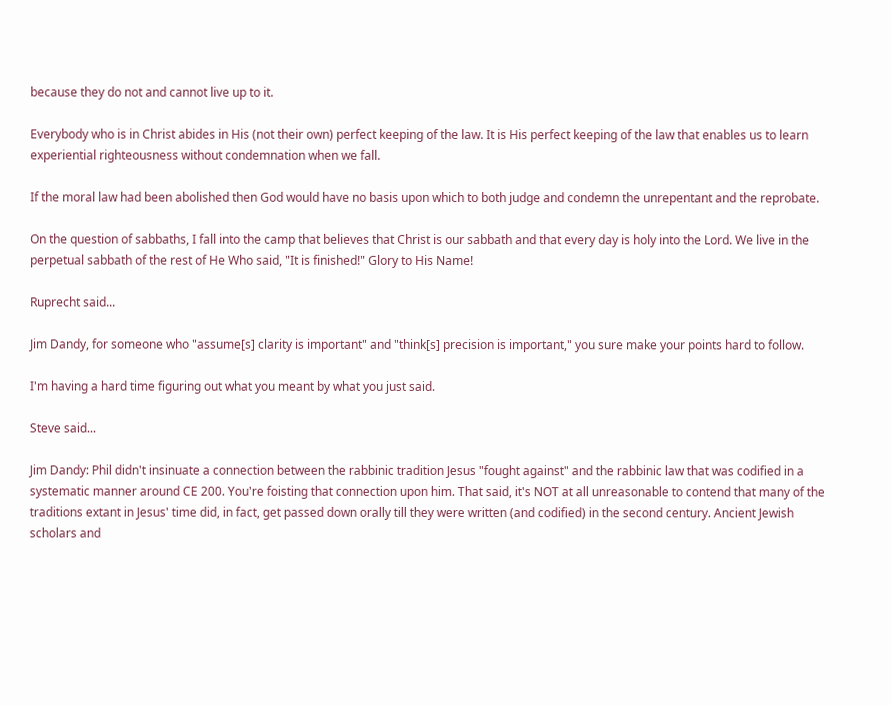because they do not and cannot live up to it.

Everybody who is in Christ abides in His (not their own) perfect keeping of the law. It is His perfect keeping of the law that enables us to learn experiential righteousness without condemnation when we fall.

If the moral law had been abolished then God would have no basis upon which to both judge and condemn the unrepentant and the reprobate.

On the question of sabbaths, I fall into the camp that believes that Christ is our sabbath and that every day is holy into the Lord. We live in the perpetual sabbath of the rest of He Who said, "It is finished!" Glory to His Name!

Ruprecht said...

Jim Dandy, for someone who "assume[s] clarity is important" and "think[s] precision is important," you sure make your points hard to follow.

I'm having a hard time figuring out what you meant by what you just said.

Steve said...

Jim Dandy: Phil didn't insinuate a connection between the rabbinic tradition Jesus "fought against" and the rabbinic law that was codified in a systematic manner around CE 200. You're foisting that connection upon him. That said, it's NOT at all unreasonable to contend that many of the traditions extant in Jesus' time did, in fact, get passed down orally till they were written (and codified) in the second century. Ancient Jewish scholars and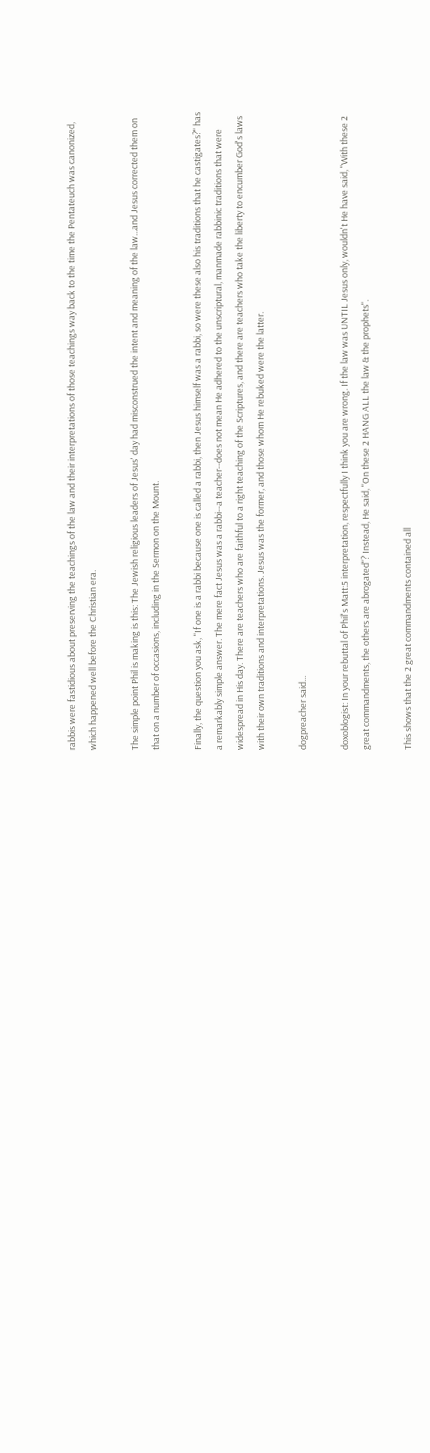rabbis were fastidious about preserving the teachings of the law and their interpretations of those teachings way back to the time the Pentateuch was canonized, which happened well before the Christian era.

The simple point Phil is making is this: The Jewish religious leaders of Jesus' day had misconstrued the intent and meaning of the law...and Jesus corrected them on that on a number of occasions, including in the Sermon on the Mount.

Finally, the question you ask, "If one is a rabbi because one is called a rabbi, then Jesus himself was a rabbi, so were these also his traditions that he castigates?" has a remarkably simple answer. The mere fact Jesus was a rabbi--a teacher--does not mean He adhered to the unscriptural, manmade rabbinic traditions that were widespread in His day. There are teachers who are faithful to a right teaching of the Scriptures, and there are teachers who take the liberty to encumber God's laws with their own traditions and interpretations. Jesus was the former, and those whom He rebuked were the latter.

dogpreacher said...

doxoblogist: In your rebuttal of Phil's Matt:5 interpretation, respectfully I think you are wrong. If the law was UNTIL Jesus only, wouldn't He have said, "With these 2 great commandments, the others are abrogated"? Instead, He said, "On these 2 HANG ALL the law & the prophets".

This shows that the 2 great commandments contained all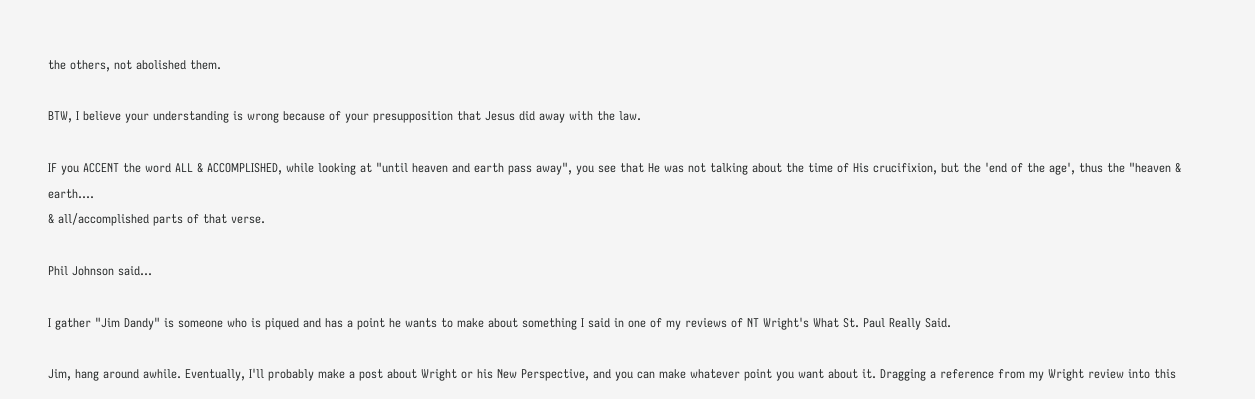the others, not abolished them.

BTW, I believe your understanding is wrong because of your presupposition that Jesus did away with the law.

IF you ACCENT the word ALL & ACCOMPLISHED, while looking at "until heaven and earth pass away", you see that He was not talking about the time of His crucifixion, but the 'end of the age', thus the "heaven & earth....
& all/accomplished parts of that verse.

Phil Johnson said...

I gather "Jim Dandy" is someone who is piqued and has a point he wants to make about something I said in one of my reviews of NT Wright's What St. Paul Really Said.

Jim, hang around awhile. Eventually, I'll probably make a post about Wright or his New Perspective, and you can make whatever point you want about it. Dragging a reference from my Wright review into this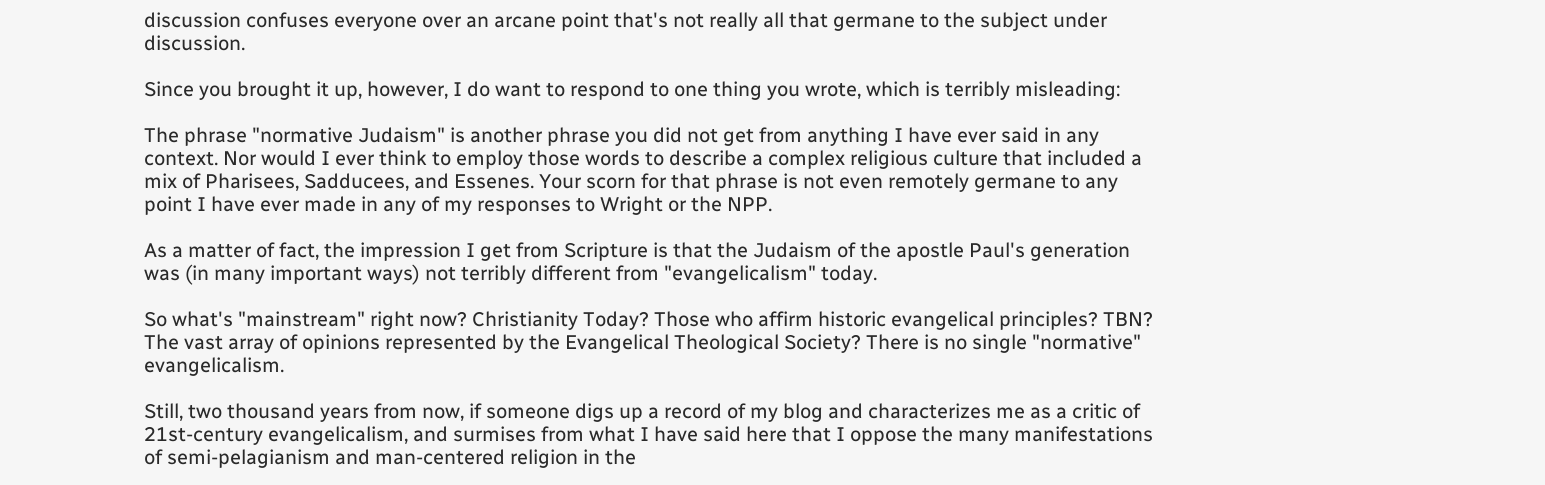discussion confuses everyone over an arcane point that's not really all that germane to the subject under discussion.

Since you brought it up, however, I do want to respond to one thing you wrote, which is terribly misleading:

The phrase "normative Judaism" is another phrase you did not get from anything I have ever said in any context. Nor would I ever think to employ those words to describe a complex religious culture that included a mix of Pharisees, Sadducees, and Essenes. Your scorn for that phrase is not even remotely germane to any point I have ever made in any of my responses to Wright or the NPP.

As a matter of fact, the impression I get from Scripture is that the Judaism of the apostle Paul's generation was (in many important ways) not terribly different from "evangelicalism" today.

So what's "mainstream" right now? Christianity Today? Those who affirm historic evangelical principles? TBN? The vast array of opinions represented by the Evangelical Theological Society? There is no single "normative" evangelicalism.

Still, two thousand years from now, if someone digs up a record of my blog and characterizes me as a critic of 21st-century evangelicalism, and surmises from what I have said here that I oppose the many manifestations of semi-pelagianism and man-centered religion in the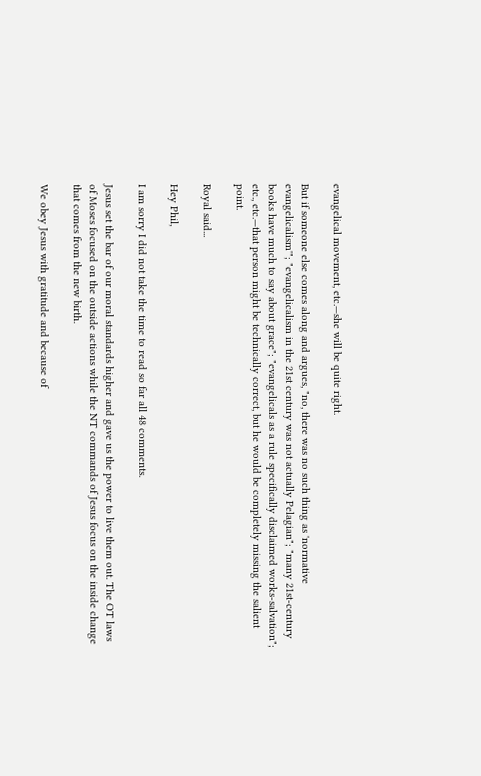evangelical movement, etc.—she will be quite right.

But if someone else comes along and argues, "no, there was no such thing as 'normative evangelicalism'"; "evangelicalism in the 21st century was not actually Pelagian"; "many 21st-century books have much to say about grace"; "evangelicals as a rule specifically disclaimed works-salvation"; etc., etc.—that person might be technically correct, but he would be completely missing the salient point.

Royal said...

Hey Phil,

I am sorry I did not take the time to read so far all 48 comments.

Jesus set the bar of our moral standards higher and gave us the power to live them out. The OT laws of Moses focused on the outside actions while the NT commands of Jesus focus on the inside change that comes from the new birth.

We obey Jesus with gratitude and because of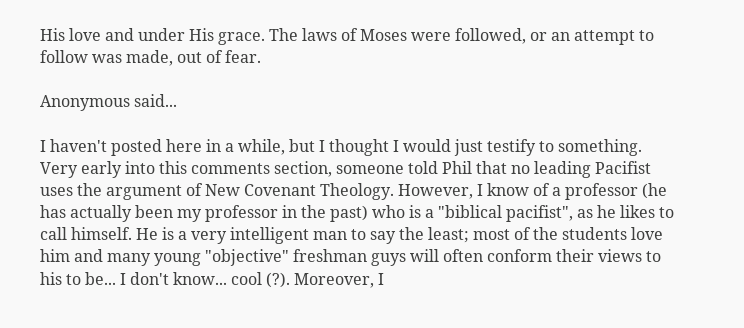His love and under His grace. The laws of Moses were followed, or an attempt to follow was made, out of fear.

Anonymous said...

I haven't posted here in a while, but I thought I would just testify to something. Very early into this comments section, someone told Phil that no leading Pacifist uses the argument of New Covenant Theology. However, I know of a professor (he has actually been my professor in the past) who is a "biblical pacifist", as he likes to call himself. He is a very intelligent man to say the least; most of the students love him and many young "objective" freshman guys will often conform their views to his to be... I don't know... cool (?). Moreover, I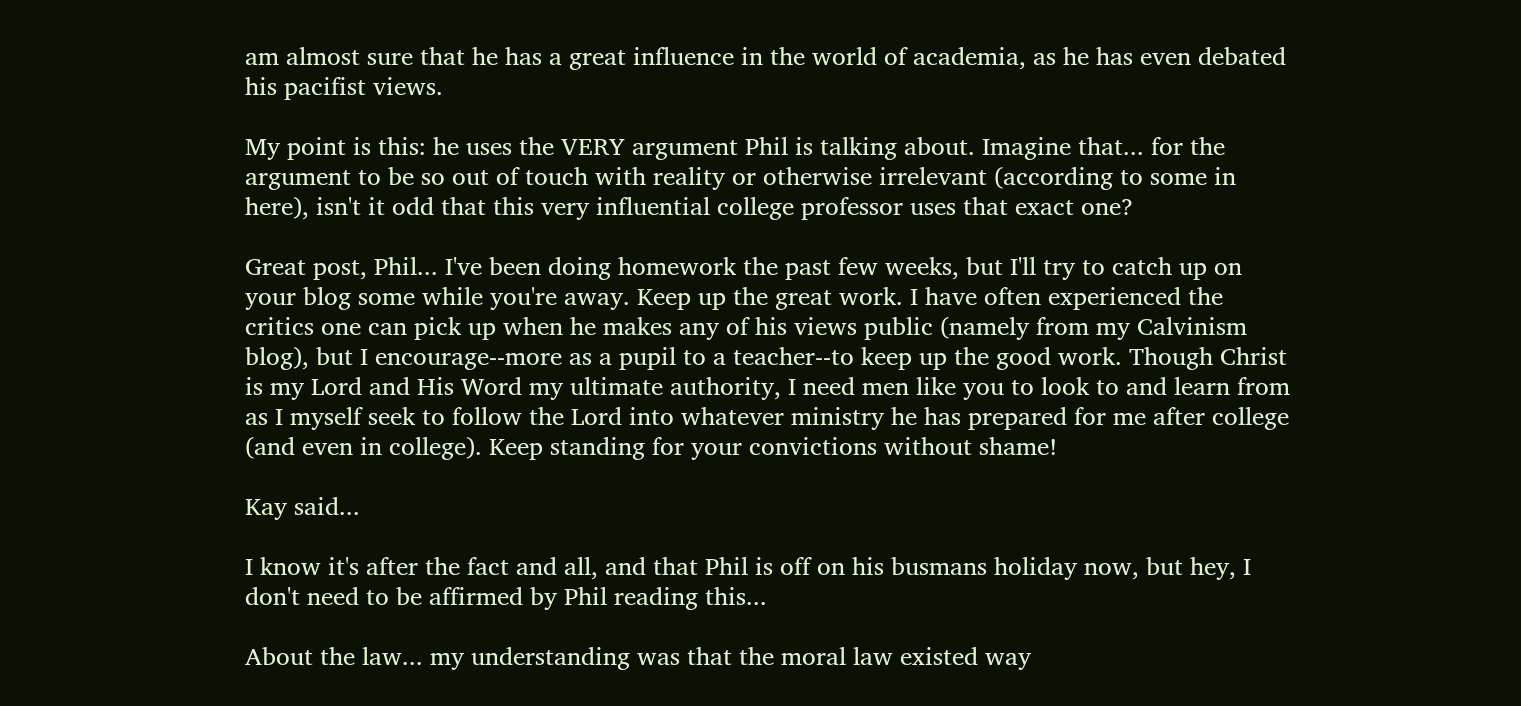am almost sure that he has a great influence in the world of academia, as he has even debated his pacifist views.

My point is this: he uses the VERY argument Phil is talking about. Imagine that... for the argument to be so out of touch with reality or otherwise irrelevant (according to some in here), isn't it odd that this very influential college professor uses that exact one?

Great post, Phil... I've been doing homework the past few weeks, but I'll try to catch up on your blog some while you're away. Keep up the great work. I have often experienced the critics one can pick up when he makes any of his views public (namely from my Calvinism blog), but I encourage--more as a pupil to a teacher--to keep up the good work. Though Christ is my Lord and His Word my ultimate authority, I need men like you to look to and learn from as I myself seek to follow the Lord into whatever ministry he has prepared for me after college (and even in college). Keep standing for your convictions without shame!

Kay said...

I know it's after the fact and all, and that Phil is off on his busmans holiday now, but hey, I don't need to be affirmed by Phil reading this...

About the law... my understanding was that the moral law existed way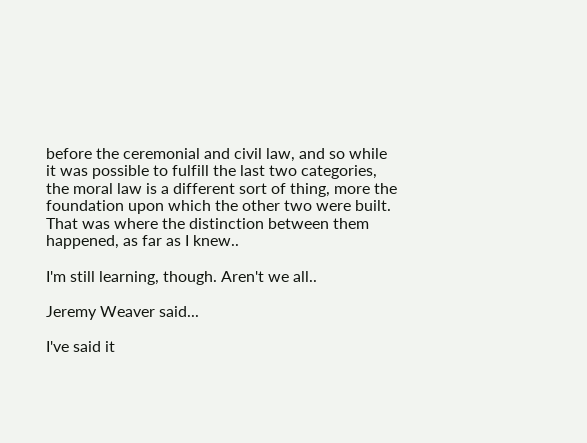before the ceremonial and civil law, and so while it was possible to fulfill the last two categories, the moral law is a different sort of thing, more the foundation upon which the other two were built. That was where the distinction between them happened, as far as I knew..

I'm still learning, though. Aren't we all..

Jeremy Weaver said...

I've said it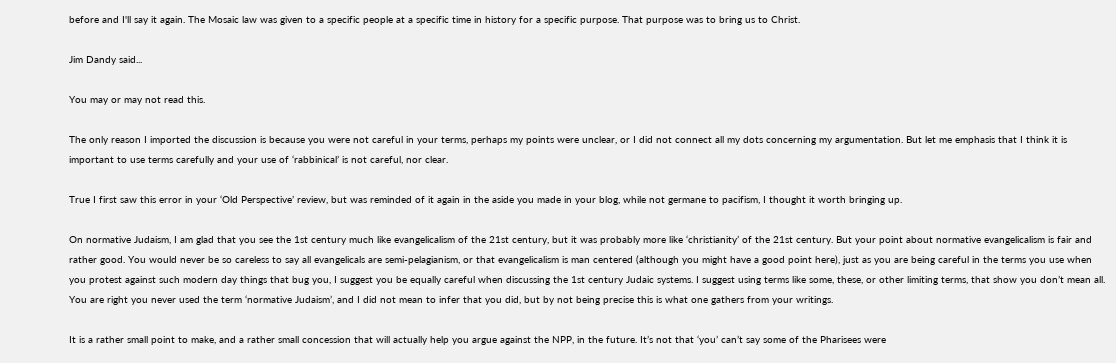before and I'll say it again. The Mosaic law was given to a specific people at a specific time in history for a specific purpose. That purpose was to bring us to Christ.

Jim Dandy said...

You may or may not read this.

The only reason I imported the discussion is because you were not careful in your terms, perhaps my points were unclear, or I did not connect all my dots concerning my argumentation. But let me emphasis that I think it is important to use terms carefully and your use of ‘rabbinical’ is not careful, nor clear.

True I first saw this error in your ‘Old Perspective’ review, but was reminded of it again in the aside you made in your blog, while not germane to pacifism, I thought it worth bringing up.

On normative Judaism, I am glad that you see the 1st century much like evangelicalism of the 21st century, but it was probably more like ‘christianity’ of the 21st century. But your point about normative evangelicalism is fair and rather good. You would never be so careless to say all evangelicals are semi-pelagianism, or that evangelicalism is man centered (although you might have a good point here), just as you are being careful in the terms you use when you protest against such modern day things that bug you, I suggest you be equally careful when discussing the 1st century Judaic systems. I suggest using terms like some, these, or other limiting terms, that show you don’t mean all. You are right you never used the term ‘normative Judaism’, and I did not mean to infer that you did, but by not being precise this is what one gathers from your writings.

It is a rather small point to make, and a rather small concession that will actually help you argue against the NPP, in the future. It’s not that ‘you’ can’t say some of the Pharisees were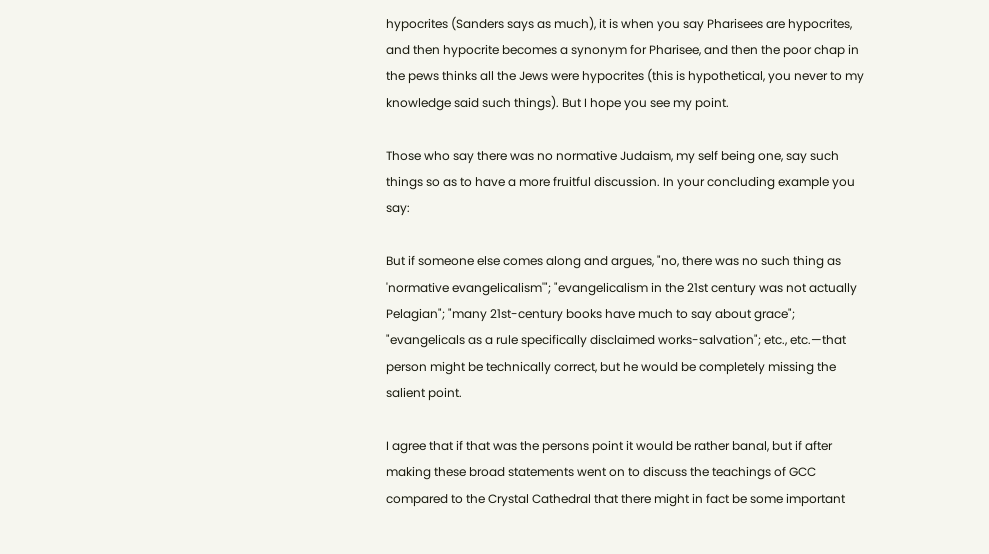hypocrites (Sanders says as much), it is when you say Pharisees are hypocrites, and then hypocrite becomes a synonym for Pharisee, and then the poor chap in the pews thinks all the Jews were hypocrites (this is hypothetical, you never to my knowledge said such things). But I hope you see my point.

Those who say there was no normative Judaism, my self being one, say such things so as to have a more fruitful discussion. In your concluding example you say:

But if someone else comes along and argues, "no, there was no such thing as 'normative evangelicalism'"; "evangelicalism in the 21st century was not actually Pelagian"; "many 21st-century books have much to say about grace"; "evangelicals as a rule specifically disclaimed works-salvation"; etc., etc.—that person might be technically correct, but he would be completely missing the salient point.

I agree that if that was the persons point it would be rather banal, but if after making these broad statements went on to discuss the teachings of GCC compared to the Crystal Cathedral that there might in fact be some important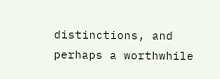distinctions, and perhaps a worthwhile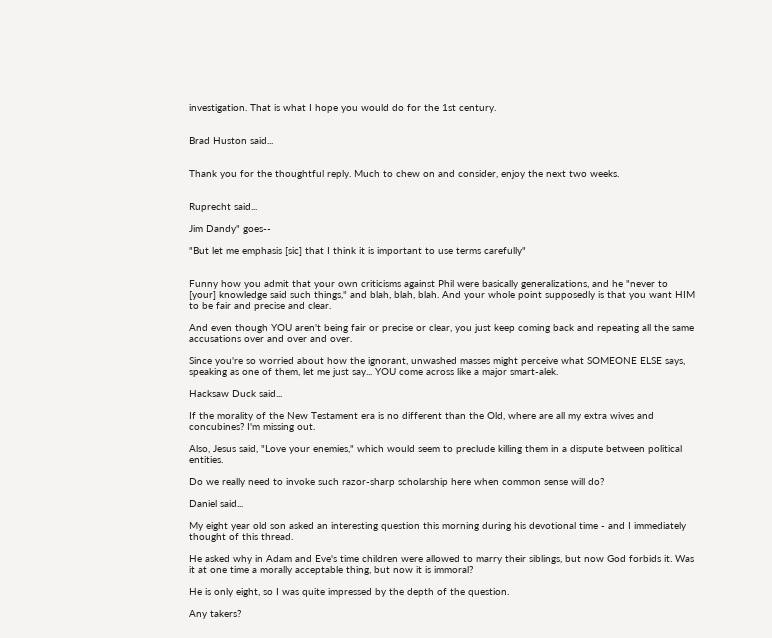investigation. That is what I hope you would do for the 1st century.


Brad Huston said...


Thank you for the thoughtful reply. Much to chew on and consider, enjoy the next two weeks.


Ruprecht said...

Jim Dandy" goes--

"But let me emphasis [sic] that I think it is important to use terms carefully"


Funny how you admit that your own criticisms against Phil were basically generalizations, and he "never to [your] knowledge said such things," and blah, blah, blah. And your whole point supposedly is that you want HIM to be fair and precise and clear.

And even though YOU aren't being fair or precise or clear, you just keep coming back and repeating all the same accusations over and over and over.

Since you're so worried about how the ignorant, unwashed masses might perceive what SOMEONE ELSE says, speaking as one of them, let me just say... YOU come across like a major smart-alek.

Hacksaw Duck said...

If the morality of the New Testament era is no different than the Old, where are all my extra wives and concubines? I'm missing out.

Also, Jesus said, "Love your enemies," which would seem to preclude killing them in a dispute between political entities.

Do we really need to invoke such razor-sharp scholarship here when common sense will do?

Daniel said...

My eight year old son asked an interesting question this morning during his devotional time - and I immediately thought of this thread.

He asked why in Adam and Eve's time children were allowed to marry their siblings, but now God forbids it. Was it at one time a morally acceptable thing, but now it is immoral?

He is only eight, so I was quite impressed by the depth of the question.

Any takers?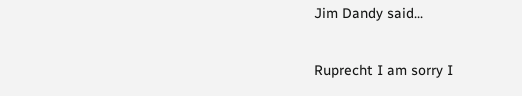Jim Dandy said...

Ruprecht I am sorry I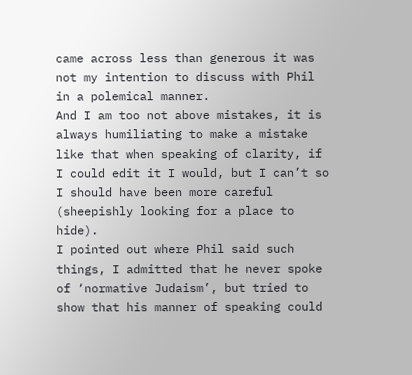came across less than generous it was not my intention to discuss with Phil in a polemical manner.
And I am too not above mistakes, it is always humiliating to make a mistake like that when speaking of clarity, if I could edit it I would, but I can’t so I should have been more careful (sheepishly looking for a place to hide).
I pointed out where Phil said such things, I admitted that he never spoke of ‘normative Judaism’, but tried to show that his manner of speaking could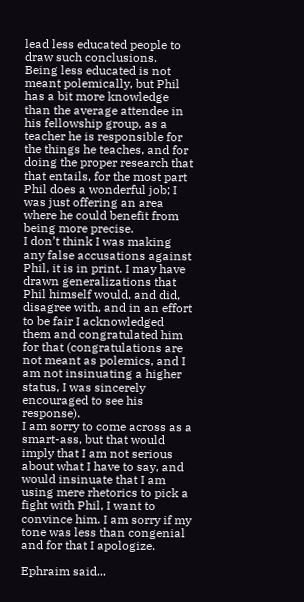lead less educated people to draw such conclusions.
Being less educated is not meant polemically, but Phil has a bit more knowledge than the average attendee in his fellowship group, as a teacher he is responsible for the things he teaches, and for doing the proper research that that entails, for the most part Phil does a wonderful job; I was just offering an area where he could benefit from being more precise.
I don’t think I was making any false accusations against Phil, it is in print. I may have drawn generalizations that Phil himself would, and did, disagree with, and in an effort to be fair I acknowledged them and congratulated him for that (congratulations are not meant as polemics, and I am not insinuating a higher status, I was sincerely encouraged to see his response).
I am sorry to come across as a smart-ass, but that would imply that I am not serious about what I have to say, and would insinuate that I am using mere rhetorics to pick a fight with Phil, I want to convince him. I am sorry if my tone was less than congenial and for that I apologize.

Ephraim said...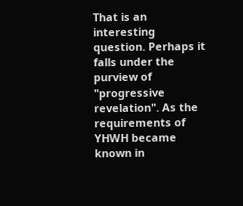That is an interesting question. Perhaps it falls under the purview of "progressive revelation". As the requirements of YHWH became known in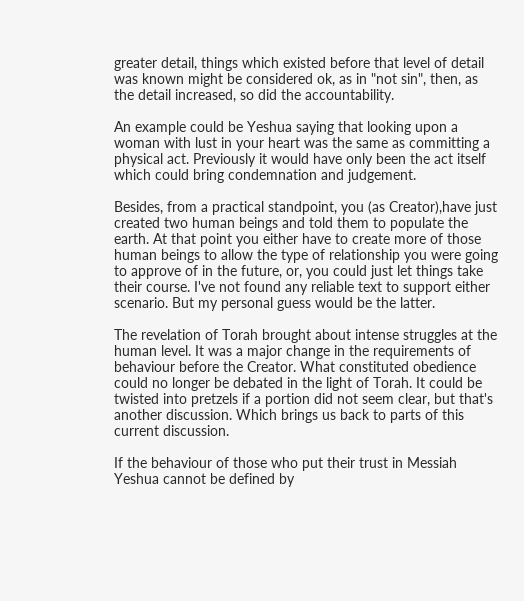greater detail, things which existed before that level of detail was known might be considered ok, as in "not sin", then, as the detail increased, so did the accountability.

An example could be Yeshua saying that looking upon a woman with lust in your heart was the same as committing a physical act. Previously it would have only been the act itself which could bring condemnation and judgement.

Besides, from a practical standpoint, you (as Creator),have just created two human beings and told them to populate the earth. At that point you either have to create more of those human beings to allow the type of relationship you were going to approve of in the future, or, you could just let things take their course. I've not found any reliable text to support either scenario. But my personal guess would be the latter.

The revelation of Torah brought about intense struggles at the human level. It was a major change in the requirements of behaviour before the Creator. What constituted obedience could no longer be debated in the light of Torah. It could be twisted into pretzels if a portion did not seem clear, but that's another discussion. Which brings us back to parts of this current discussion.

If the behaviour of those who put their trust in Messiah Yeshua cannot be defined by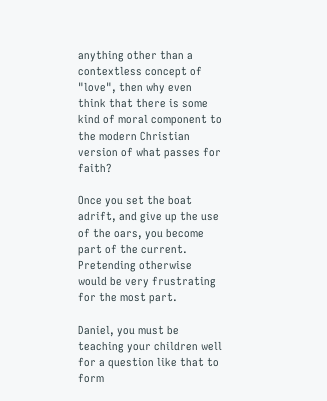anything other than a contextless concept of "love", then why even think that there is some kind of moral component to the modern Christian version of what passes for faith?

Once you set the boat adrift, and give up the use of the oars, you become part of the current. Pretending otherwise would be very frustrating for the most part.

Daniel, you must be teaching your children well for a question like that to form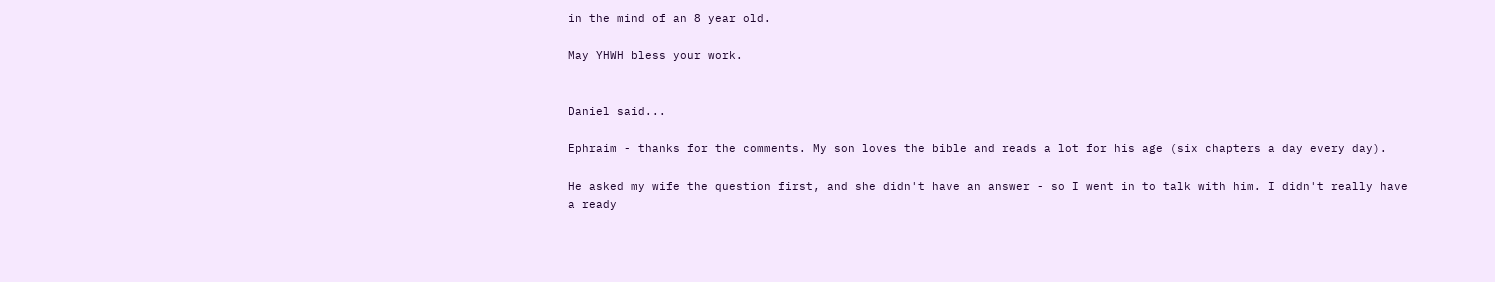in the mind of an 8 year old.

May YHWH bless your work.


Daniel said...

Ephraim - thanks for the comments. My son loves the bible and reads a lot for his age (six chapters a day every day).

He asked my wife the question first, and she didn't have an answer - so I went in to talk with him. I didn't really have a ready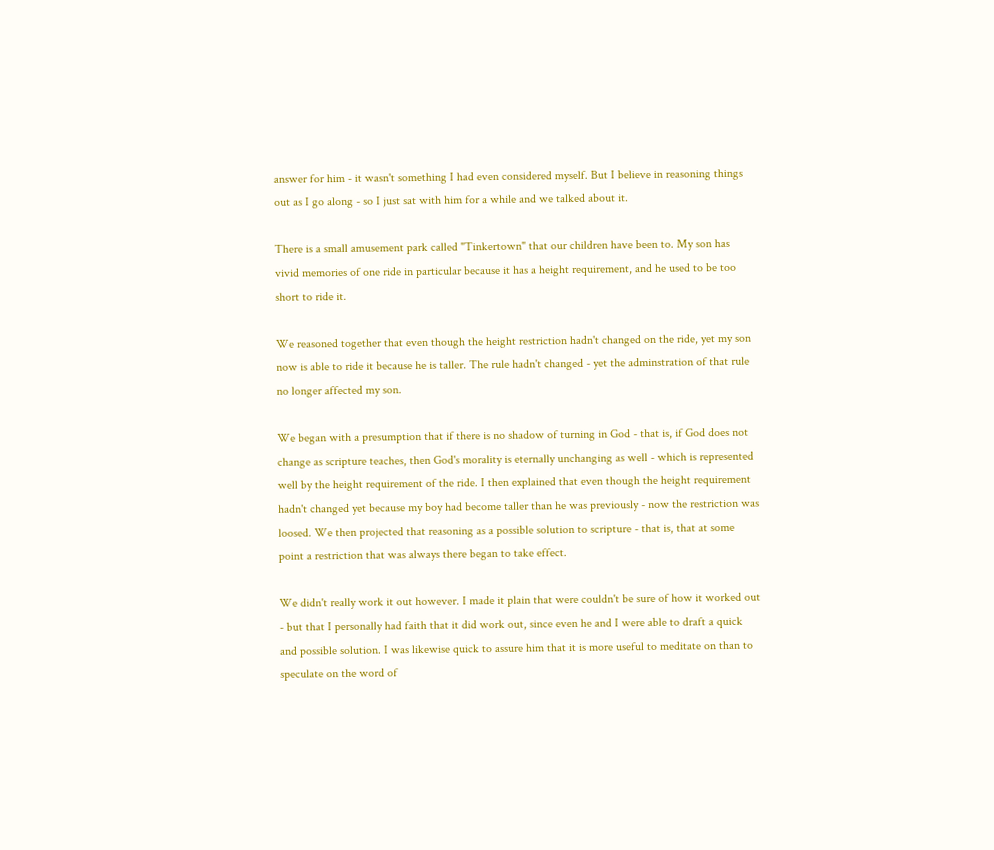answer for him - it wasn't something I had even considered myself. But I believe in reasoning things out as I go along - so I just sat with him for a while and we talked about it.

There is a small amusement park called "Tinkertown" that our children have been to. My son has vivid memories of one ride in particular because it has a height requirement, and he used to be too short to ride it.

We reasoned together that even though the height restriction hadn't changed on the ride, yet my son now is able to ride it because he is taller. The rule hadn't changed - yet the adminstration of that rule no longer affected my son.

We began with a presumption that if there is no shadow of turning in God - that is, if God does not change as scripture teaches, then God's morality is eternally unchanging as well - which is represented well by the height requirement of the ride. I then explained that even though the height requirement hadn't changed yet because my boy had become taller than he was previously - now the restriction was loosed. We then projected that reasoning as a possible solution to scripture - that is, that at some point a restriction that was always there began to take effect.

We didn't really work it out however. I made it plain that were couldn't be sure of how it worked out - but that I personally had faith that it did work out, since even he and I were able to draft a quick and possible solution. I was likewise quick to assure him that it is more useful to meditate on than to speculate on the word of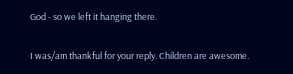God - so we left it hanging there.

I was/am thankful for your reply. Children are awesome.